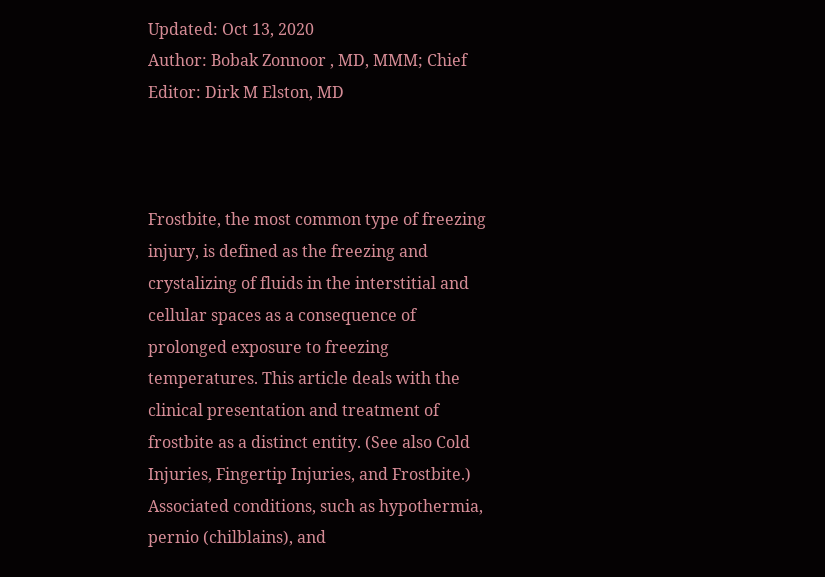Updated: Oct 13, 2020
Author: Bobak Zonnoor , MD, MMM; Chief Editor: Dirk M Elston, MD



Frostbite, the most common type of freezing injury, is defined as the freezing and crystalizing of fluids in the interstitial and cellular spaces as a consequence of prolonged exposure to freezing temperatures. This article deals with the clinical presentation and treatment of frostbite as a distinct entity. (See also Cold Injuries, Fingertip Injuries, and Frostbite.) Associated conditions, such as hypothermia, pernio (chilblains), and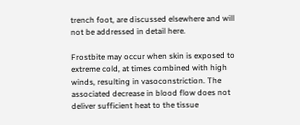trench foot, are discussed elsewhere and will not be addressed in detail here.

Frostbite may occur when skin is exposed to extreme cold, at times combined with high winds, resulting in vasoconstriction. The associated decrease in blood flow does not deliver sufficient heat to the tissue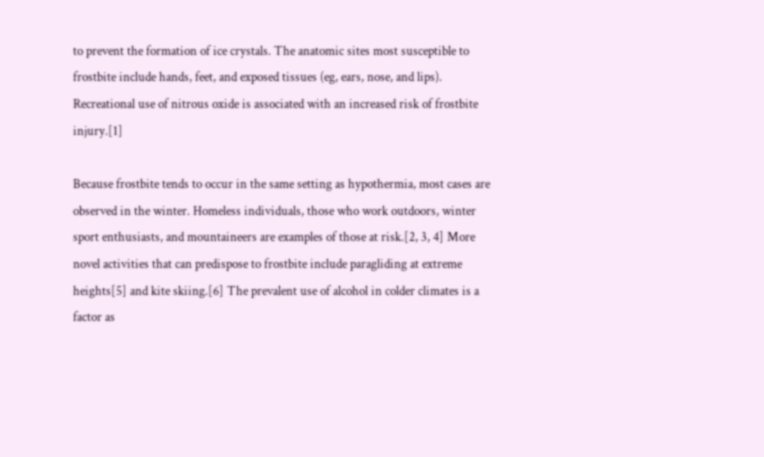to prevent the formation of ice crystals. The anatomic sites most susceptible to frostbite include hands, feet, and exposed tissues (eg, ears, nose, and lips). Recreational use of nitrous oxide is associated with an increased risk of frostbite injury.[1]

Because frostbite tends to occur in the same setting as hypothermia, most cases are observed in the winter. Homeless individuals, those who work outdoors, winter sport enthusiasts, and mountaineers are examples of those at risk.[2, 3, 4] More novel activities that can predispose to frostbite include paragliding at extreme heights[5] and kite skiing.[6] The prevalent use of alcohol in colder climates is a factor as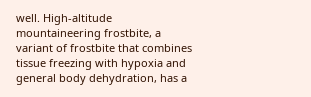well. High-altitude mountaineering frostbite, a variant of frostbite that combines tissue freezing with hypoxia and general body dehydration, has a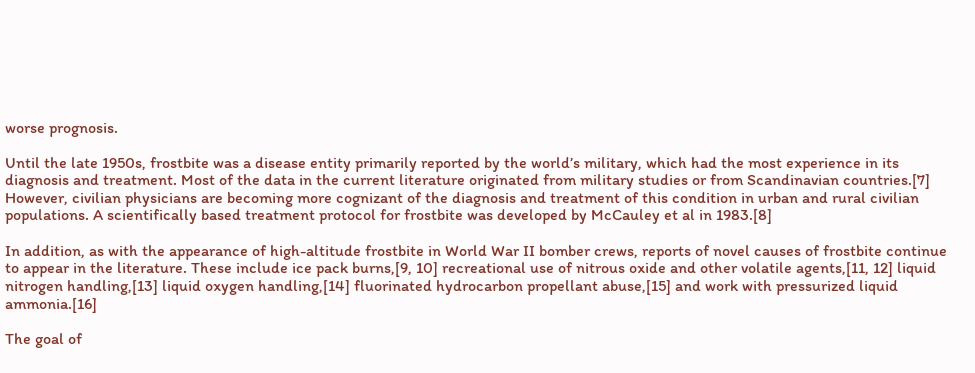worse prognosis.

Until the late 1950s, frostbite was a disease entity primarily reported by the world’s military, which had the most experience in its diagnosis and treatment. Most of the data in the current literature originated from military studies or from Scandinavian countries.[7] However, civilian physicians are becoming more cognizant of the diagnosis and treatment of this condition in urban and rural civilian populations. A scientifically based treatment protocol for frostbite was developed by McCauley et al in 1983.[8]

In addition, as with the appearance of high-altitude frostbite in World War II bomber crews, reports of novel causes of frostbite continue to appear in the literature. These include ice pack burns,[9, 10] recreational use of nitrous oxide and other volatile agents,[11, 12] liquid nitrogen handling,[13] liquid oxygen handling,[14] fluorinated hydrocarbon propellant abuse,[15] and work with pressurized liquid ammonia.[16]

The goal of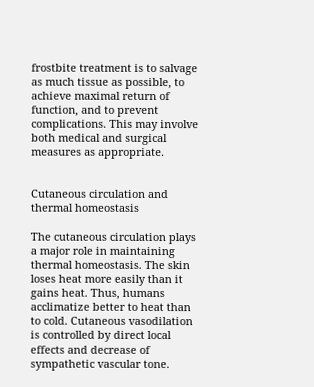frostbite treatment is to salvage as much tissue as possible, to achieve maximal return of function, and to prevent complications. This may involve both medical and surgical measures as appropriate.


Cutaneous circulation and thermal homeostasis

The cutaneous circulation plays a major role in maintaining thermal homeostasis. The skin loses heat more easily than it gains heat. Thus, humans acclimatize better to heat than to cold. Cutaneous vasodilation is controlled by direct local effects and decrease of sympathetic vascular tone.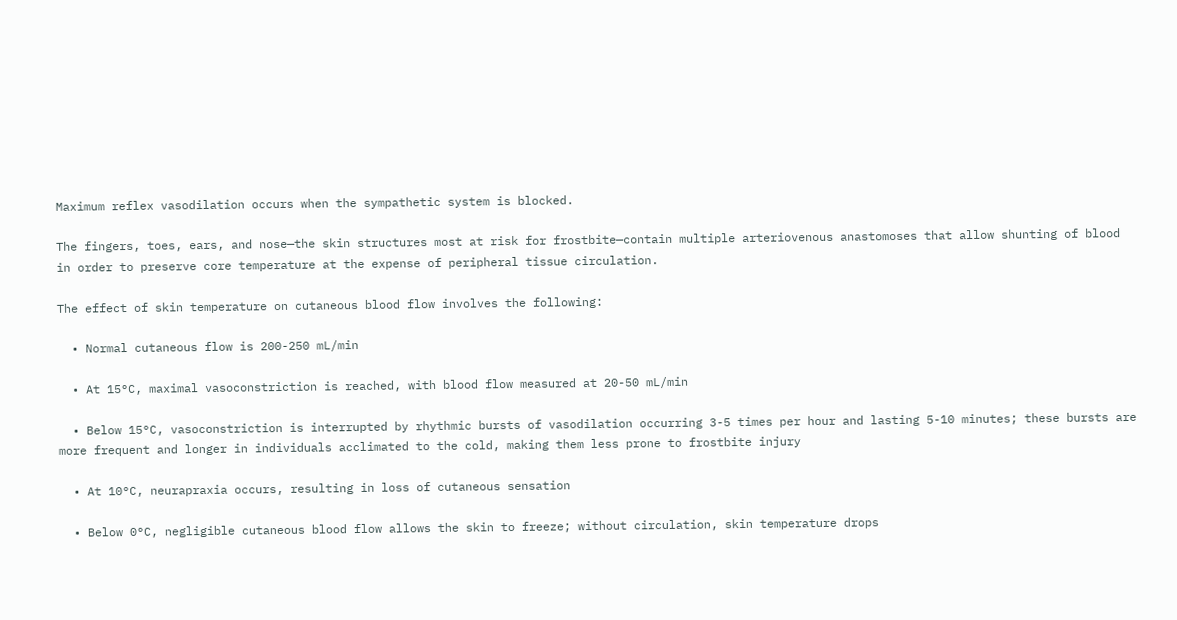Maximum reflex vasodilation occurs when the sympathetic system is blocked.

The fingers, toes, ears, and nose—the skin structures most at risk for frostbite—contain multiple arteriovenous anastomoses that allow shunting of blood in order to preserve core temperature at the expense of peripheral tissue circulation.

The effect of skin temperature on cutaneous blood flow involves the following:

  • Normal cutaneous flow is 200-250 mL/min

  • At 15°C, maximal vasoconstriction is reached, with blood flow measured at 20-50 mL/min

  • Below 15°C, vasoconstriction is interrupted by rhythmic bursts of vasodilation occurring 3-5 times per hour and lasting 5-10 minutes; these bursts are more frequent and longer in individuals acclimated to the cold, making them less prone to frostbite injury

  • At 10°C, neurapraxia occurs, resulting in loss of cutaneous sensation

  • Below 0°C, negligible cutaneous blood flow allows the skin to freeze; without circulation, skin temperature drops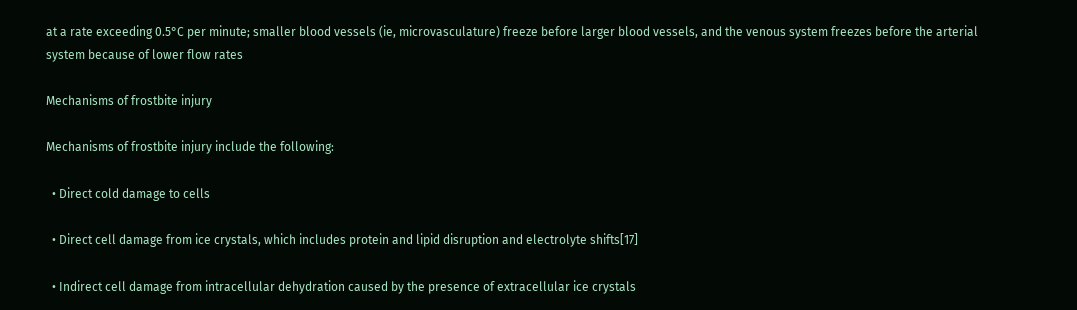at a rate exceeding 0.5°C per minute; smaller blood vessels (ie, microvasculature) freeze before larger blood vessels, and the venous system freezes before the arterial system because of lower flow rates

Mechanisms of frostbite injury

Mechanisms of frostbite injury include the following:

  • Direct cold damage to cells

  • Direct cell damage from ice crystals, which includes protein and lipid disruption and electrolyte shifts[17]

  • Indirect cell damage from intracellular dehydration caused by the presence of extracellular ice crystals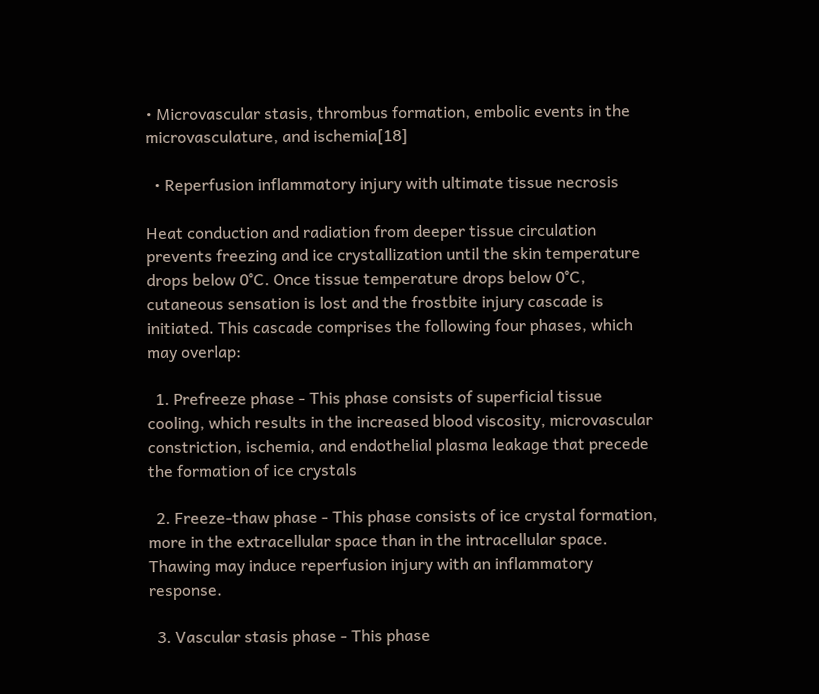• Microvascular stasis, thrombus formation, embolic events in the microvasculature, and ischemia[18]

  • Reperfusion inflammatory injury with ultimate tissue necrosis

Heat conduction and radiation from deeper tissue circulation prevents freezing and ice crystallization until the skin temperature drops below 0°C. Once tissue temperature drops below 0°C, cutaneous sensation is lost and the frostbite injury cascade is initiated. This cascade comprises the following four phases, which may overlap:

  1. Prefreeze phase - This phase consists of superficial tissue cooling, which results in the increased blood viscosity, microvascular constriction, ischemia, and endothelial plasma leakage that precede the formation of ice crystals

  2. Freeze-thaw phase - This phase consists of ice crystal formation, more in the extracellular space than in the intracellular space.  Thawing may induce reperfusion injury with an inflammatory response.

  3. Vascular stasis phase - This phase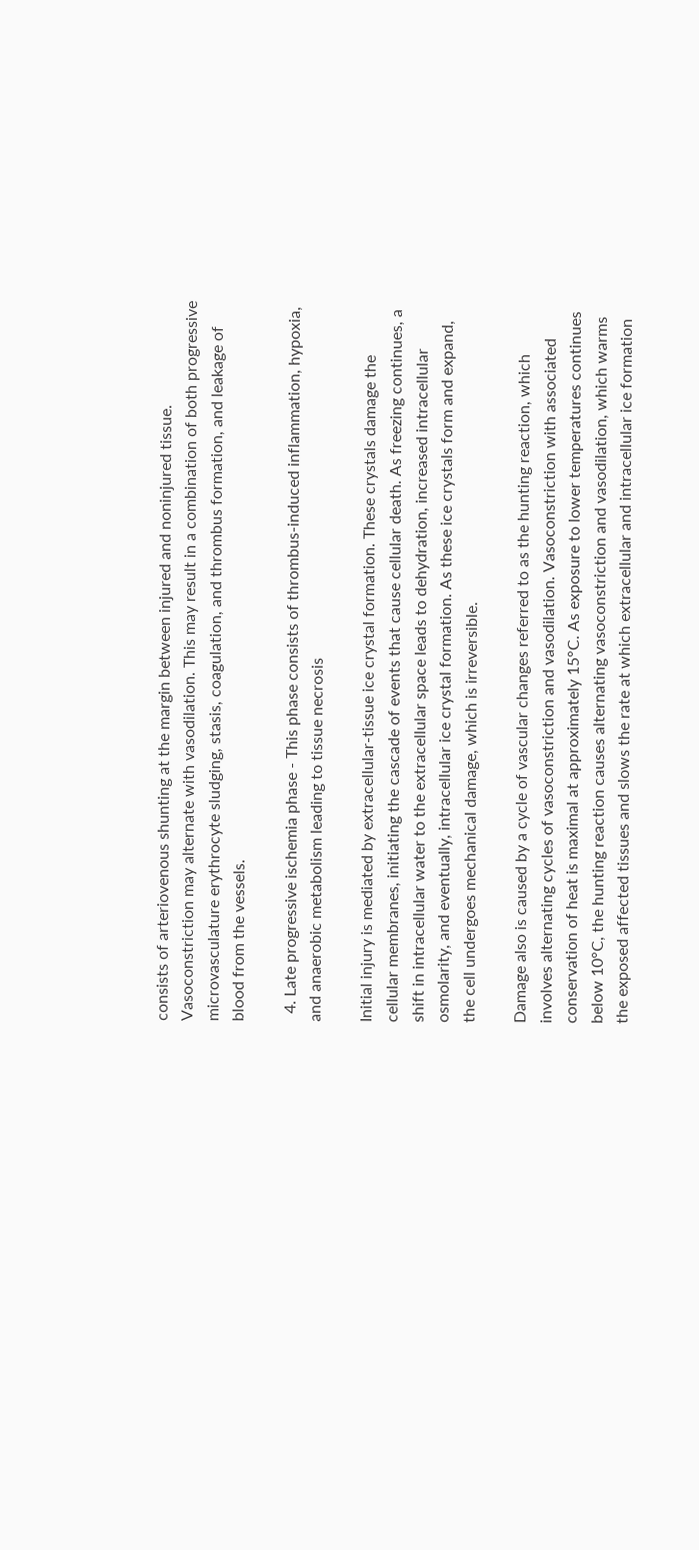consists of arteriovenous shunting at the margin between injured and noninjured tissue. Vasoconstriction may alternate with vasodilation. This may result in a combination of both progressive microvasculature erythrocyte sludging, stasis, coagulation, and thrombus formation, and leakage of blood from the vessels.

  4. Late progressive ischemia phase - This phase consists of thrombus-induced inflammation, hypoxia, and anaerobic metabolism leading to tissue necrosis

Initial injury is mediated by extracellular-tissue ice crystal formation. These crystals damage the cellular membranes, initiating the cascade of events that cause cellular death. As freezing continues, a shift in intracellular water to the extracellular space leads to dehydration, increased intracellular osmolarity, and eventually, intracellular ice crystal formation. As these ice crystals form and expand, the cell undergoes mechanical damage, which is irreversible.

Damage also is caused by a cycle of vascular changes referred to as the hunting reaction, which involves alternating cycles of vasoconstriction and vasodilation. Vasoconstriction with associated conservation of heat is maximal at approximately 15°C. As exposure to lower temperatures continues below 10°C, the hunting reaction causes alternating vasoconstriction and vasodilation, which warms the exposed affected tissues and slows the rate at which extracellular and intracellular ice formation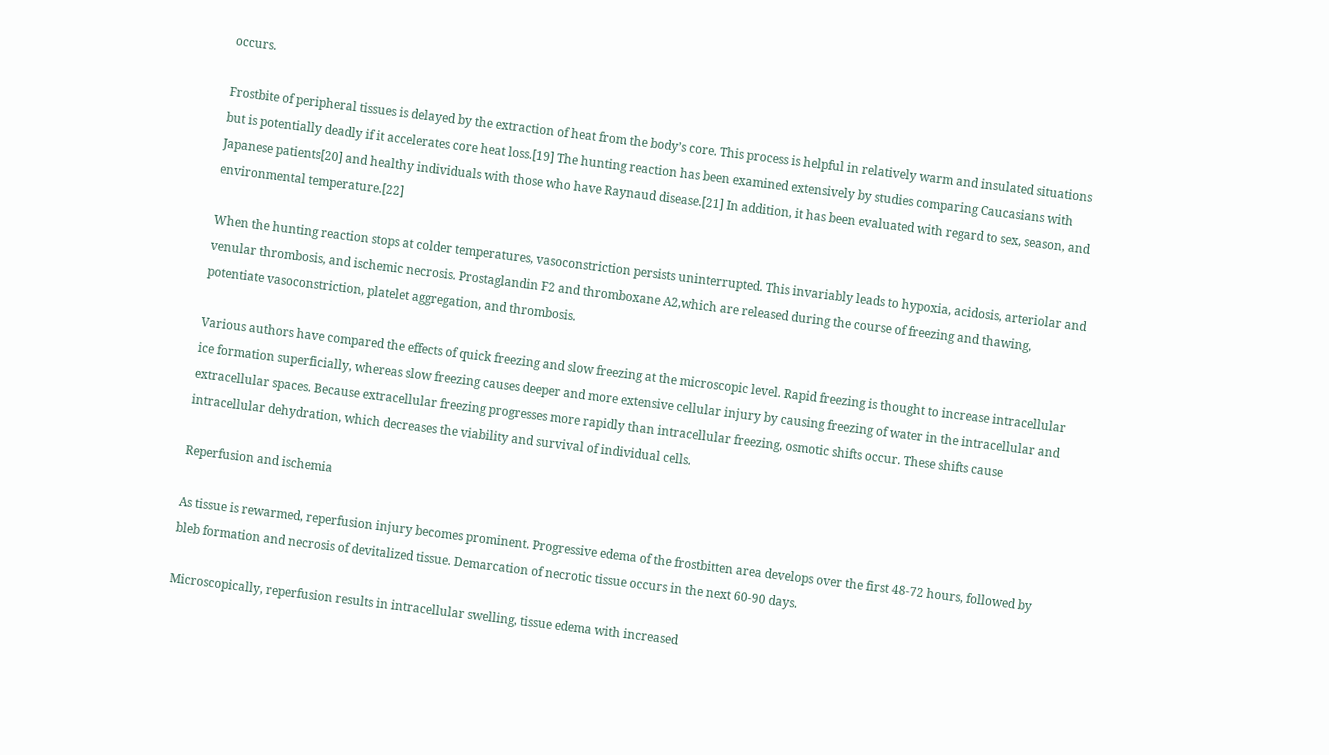occurs.

Frostbite of peripheral tissues is delayed by the extraction of heat from the body’s core. This process is helpful in relatively warm and insulated situations but is potentially deadly if it accelerates core heat loss.[19] The hunting reaction has been examined extensively by studies comparing Caucasians with Japanese patients[20] and healthy individuals with those who have Raynaud disease.[21] In addition, it has been evaluated with regard to sex, season, and environmental temperature.[22]

When the hunting reaction stops at colder temperatures, vasoconstriction persists uninterrupted. This invariably leads to hypoxia, acidosis, arteriolar and venular thrombosis, and ischemic necrosis. Prostaglandin F2 and thromboxane A2,which are released during the course of freezing and thawing, potentiate vasoconstriction, platelet aggregation, and thrombosis.

Various authors have compared the effects of quick freezing and slow freezing at the microscopic level. Rapid freezing is thought to increase intracellular ice formation superficially, whereas slow freezing causes deeper and more extensive cellular injury by causing freezing of water in the intracellular and extracellular spaces. Because extracellular freezing progresses more rapidly than intracellular freezing, osmotic shifts occur. These shifts cause intracellular dehydration, which decreases the viability and survival of individual cells.

Reperfusion and ischemia

As tissue is rewarmed, reperfusion injury becomes prominent. Progressive edema of the frostbitten area develops over the first 48-72 hours, followed by bleb formation and necrosis of devitalized tissue. Demarcation of necrotic tissue occurs in the next 60-90 days.

Microscopically, reperfusion results in intracellular swelling, tissue edema with increased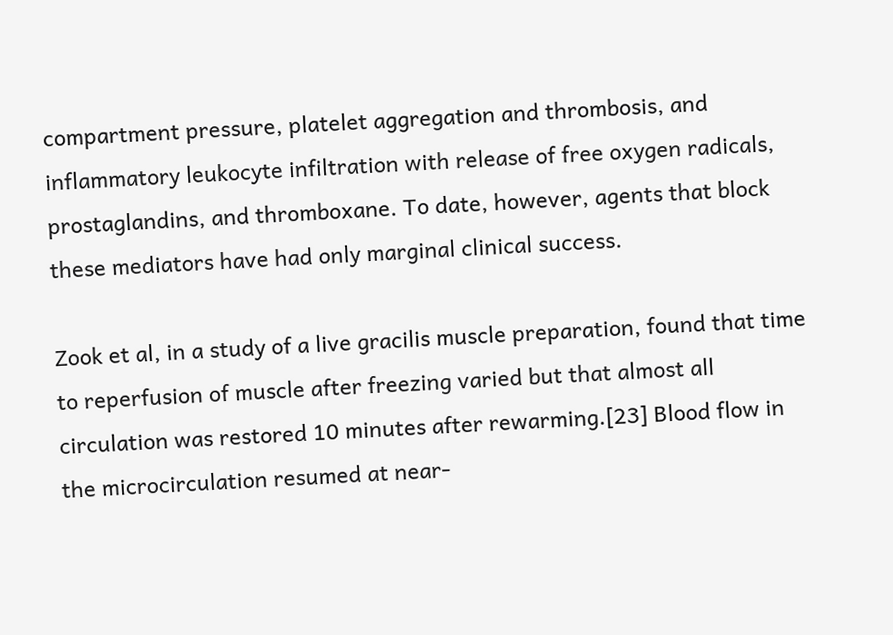compartment pressure, platelet aggregation and thrombosis, and inflammatory leukocyte infiltration with release of free oxygen radicals, prostaglandins, and thromboxane. To date, however, agents that block these mediators have had only marginal clinical success.

Zook et al, in a study of a live gracilis muscle preparation, found that time to reperfusion of muscle after freezing varied but that almost all circulation was restored 10 minutes after rewarming.[23] Blood flow in the microcirculation resumed at near-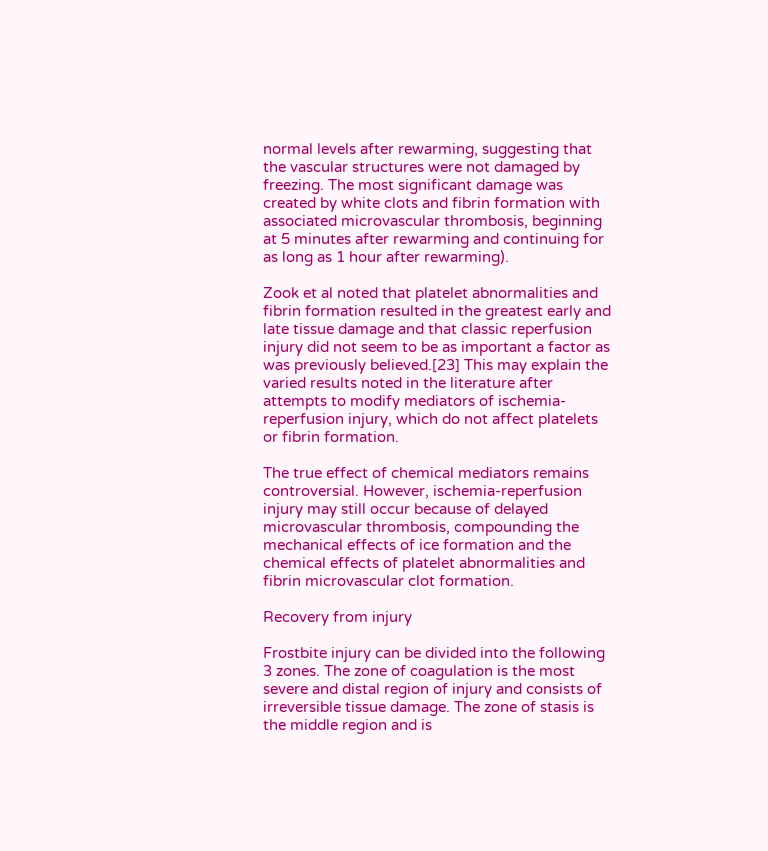normal levels after rewarming, suggesting that the vascular structures were not damaged by freezing. The most significant damage was created by white clots and fibrin formation with associated microvascular thrombosis, beginning at 5 minutes after rewarming and continuing for as long as 1 hour after rewarming).

Zook et al noted that platelet abnormalities and fibrin formation resulted in the greatest early and late tissue damage and that classic reperfusion injury did not seem to be as important a factor as was previously believed.[23] This may explain the varied results noted in the literature after attempts to modify mediators of ischemia-reperfusion injury, which do not affect platelets or fibrin formation.

The true effect of chemical mediators remains controversial. However, ischemia-reperfusion injury may still occur because of delayed microvascular thrombosis, compounding the mechanical effects of ice formation and the chemical effects of platelet abnormalities and fibrin microvascular clot formation.

Recovery from injury

Frostbite injury can be divided into the following 3 zones. The zone of coagulation is the most severe and distal region of injury and consists of irreversible tissue damage. The zone of stasis is the middle region and is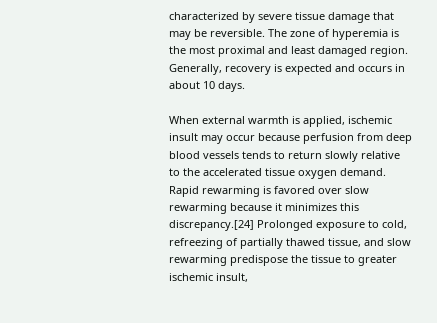characterized by severe tissue damage that may be reversible. The zone of hyperemia is the most proximal and least damaged region. Generally, recovery is expected and occurs in about 10 days.

When external warmth is applied, ischemic insult may occur because perfusion from deep blood vessels tends to return slowly relative to the accelerated tissue oxygen demand. Rapid rewarming is favored over slow rewarming because it minimizes this discrepancy.[24] Prolonged exposure to cold, refreezing of partially thawed tissue, and slow rewarming predispose the tissue to greater ischemic insult,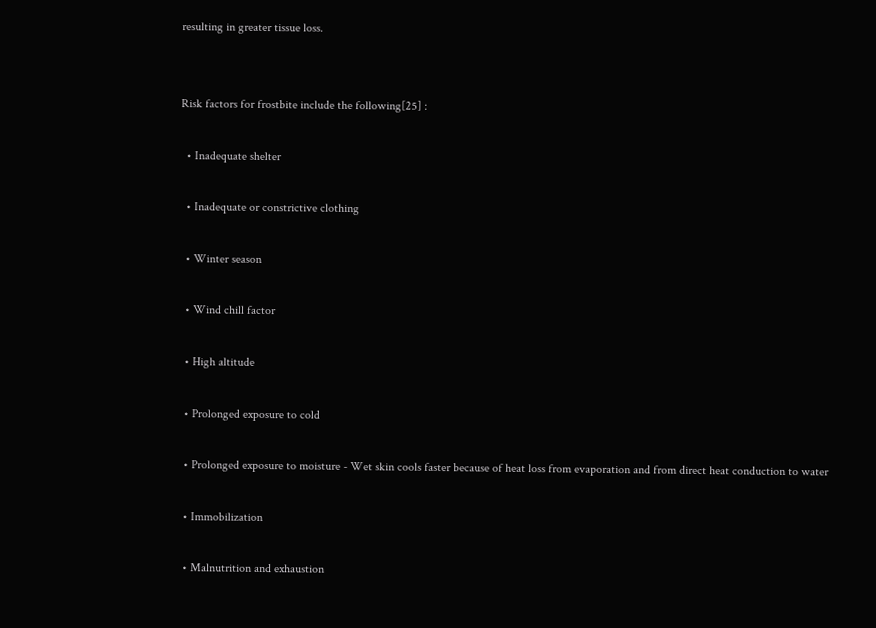resulting in greater tissue loss.


Risk factors for frostbite include the following[25] :

  • Inadequate shelter

  • Inadequate or constrictive clothing

  • Winter season

  • Wind chill factor

  • High altitude

  • Prolonged exposure to cold

  • Prolonged exposure to moisture - Wet skin cools faster because of heat loss from evaporation and from direct heat conduction to water

  • Immobilization

  • Malnutrition and exhaustion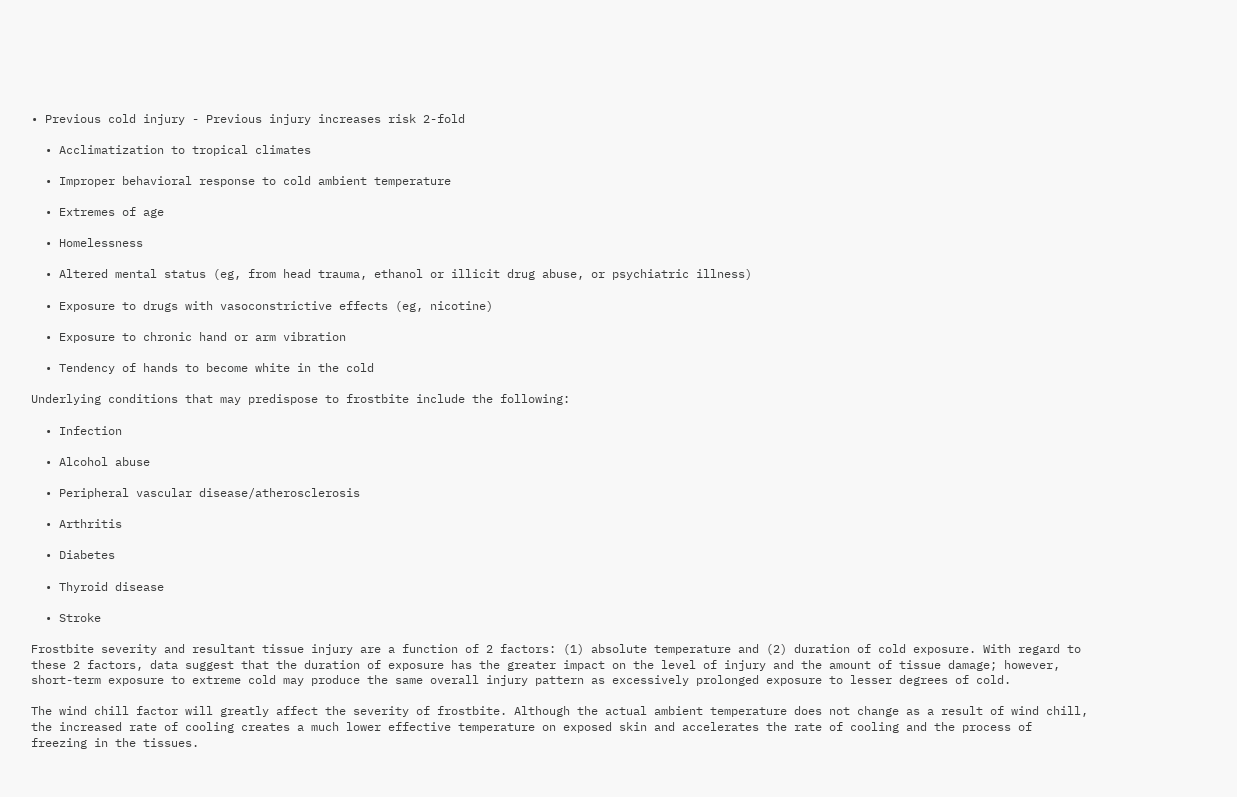• Previous cold injury - Previous injury increases risk 2-fold

  • Acclimatization to tropical climates

  • Improper behavioral response to cold ambient temperature

  • Extremes of age

  • Homelessness

  • Altered mental status (eg, from head trauma, ethanol or illicit drug abuse, or psychiatric illness)

  • Exposure to drugs with vasoconstrictive effects (eg, nicotine)

  • Exposure to chronic hand or arm vibration

  • Tendency of hands to become white in the cold

Underlying conditions that may predispose to frostbite include the following:

  • Infection

  • Alcohol abuse

  • Peripheral vascular disease/atherosclerosis

  • Arthritis

  • Diabetes

  • Thyroid disease

  • Stroke

Frostbite severity and resultant tissue injury are a function of 2 factors: (1) absolute temperature and (2) duration of cold exposure. With regard to these 2 factors, data suggest that the duration of exposure has the greater impact on the level of injury and the amount of tissue damage; however, short-term exposure to extreme cold may produce the same overall injury pattern as excessively prolonged exposure to lesser degrees of cold.

The wind chill factor will greatly affect the severity of frostbite. Although the actual ambient temperature does not change as a result of wind chill, the increased rate of cooling creates a much lower effective temperature on exposed skin and accelerates the rate of cooling and the process of freezing in the tissues.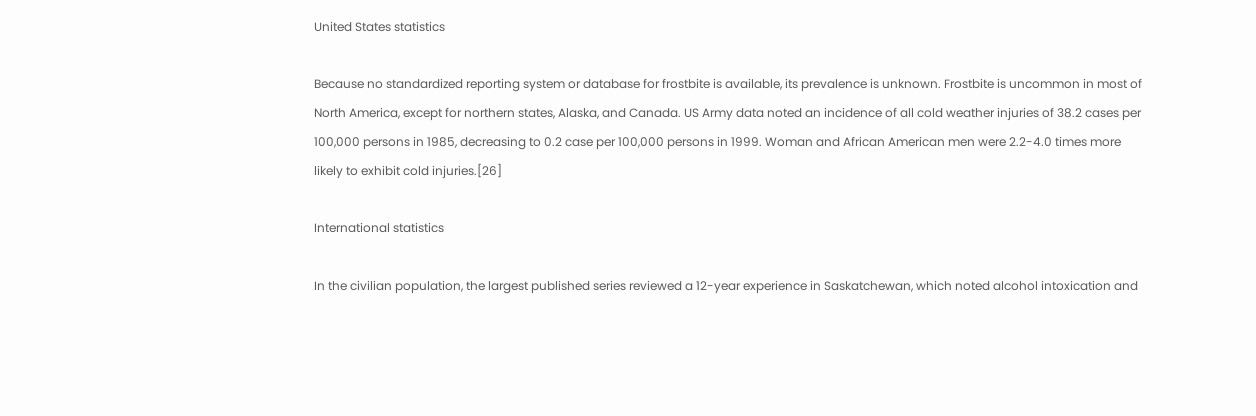United States statistics

Because no standardized reporting system or database for frostbite is available, its prevalence is unknown. Frostbite is uncommon in most of North America, except for northern states, Alaska, and Canada. US Army data noted an incidence of all cold weather injuries of 38.2 cases per 100,000 persons in 1985, decreasing to 0.2 case per 100,000 persons in 1999. Woman and African American men were 2.2-4.0 times more likely to exhibit cold injuries.[26]

International statistics

In the civilian population, the largest published series reviewed a 12-year experience in Saskatchewan, which noted alcohol intoxication and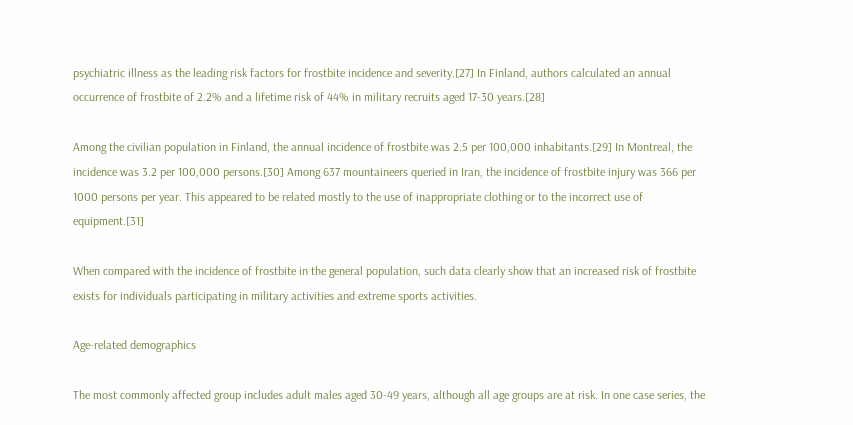psychiatric illness as the leading risk factors for frostbite incidence and severity.[27] In Finland, authors calculated an annual occurrence of frostbite of 2.2% and a lifetime risk of 44% in military recruits aged 17-30 years.[28]

Among the civilian population in Finland, the annual incidence of frostbite was 2.5 per 100,000 inhabitants.[29] In Montreal, the incidence was 3.2 per 100,000 persons.[30] Among 637 mountaineers queried in Iran, the incidence of frostbite injury was 366 per 1000 persons per year. This appeared to be related mostly to the use of inappropriate clothing or to the incorrect use of equipment.[31]

When compared with the incidence of frostbite in the general population, such data clearly show that an increased risk of frostbite exists for individuals participating in military activities and extreme sports activities.

Age-related demographics

The most commonly affected group includes adult males aged 30-49 years, although all age groups are at risk. In one case series, the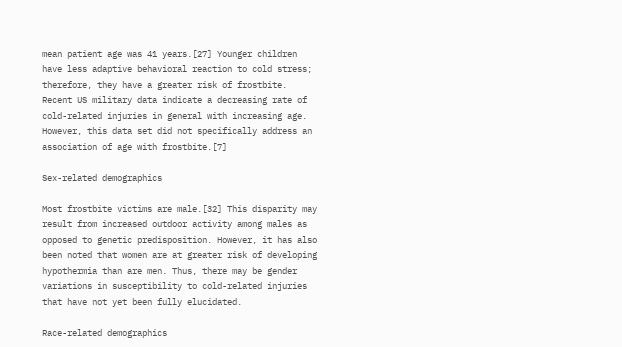mean patient age was 41 years.[27] Younger children have less adaptive behavioral reaction to cold stress; therefore, they have a greater risk of frostbite. Recent US military data indicate a decreasing rate of cold-related injuries in general with increasing age. However, this data set did not specifically address an association of age with frostbite.[7]

Sex-related demographics

Most frostbite victims are male.[32] This disparity may result from increased outdoor activity among males as opposed to genetic predisposition. However, it has also been noted that women are at greater risk of developing hypothermia than are men. Thus, there may be gender variations in susceptibility to cold-related injuries that have not yet been fully elucidated.

Race-related demographics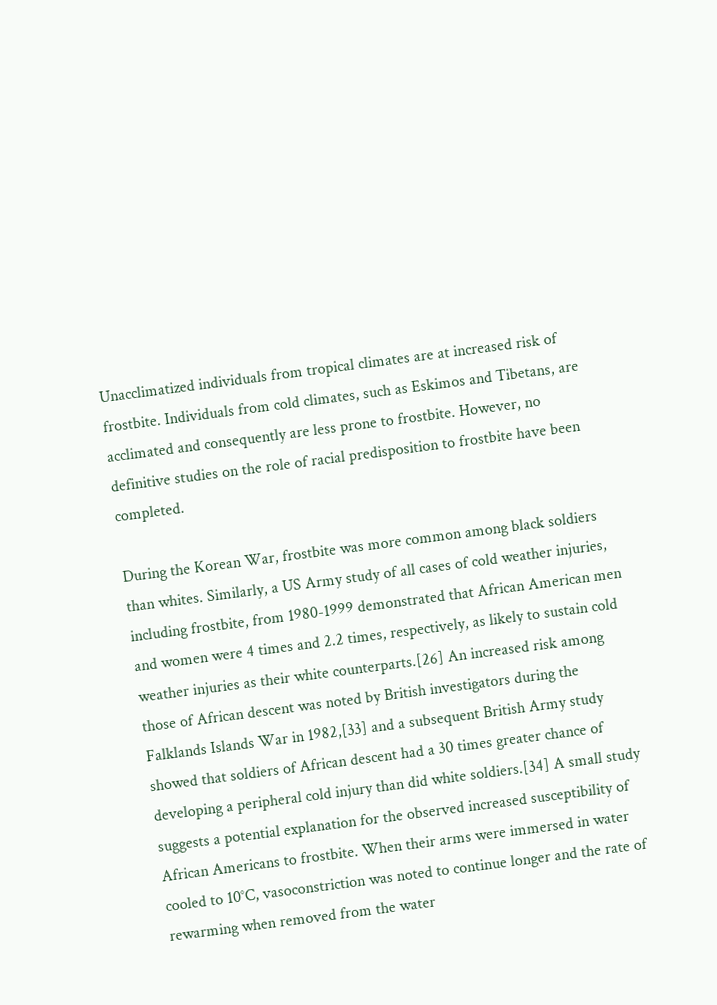Unacclimatized individuals from tropical climates are at increased risk of frostbite. Individuals from cold climates, such as Eskimos and Tibetans, are acclimated and consequently are less prone to frostbite. However, no definitive studies on the role of racial predisposition to frostbite have been completed.

During the Korean War, frostbite was more common among black soldiers than whites. Similarly, a US Army study of all cases of cold weather injuries, including frostbite, from 1980-1999 demonstrated that African American men and women were 4 times and 2.2 times, respectively, as likely to sustain cold weather injuries as their white counterparts.[26] An increased risk among those of African descent was noted by British investigators during the Falklands Islands War in 1982,[33] and a subsequent British Army study showed that soldiers of African descent had a 30 times greater chance of developing a peripheral cold injury than did white soldiers.[34] A small study suggests a potential explanation for the observed increased susceptibility of African Americans to frostbite. When their arms were immersed in water cooled to 10°C, vasoconstriction was noted to continue longer and the rate of rewarming when removed from the water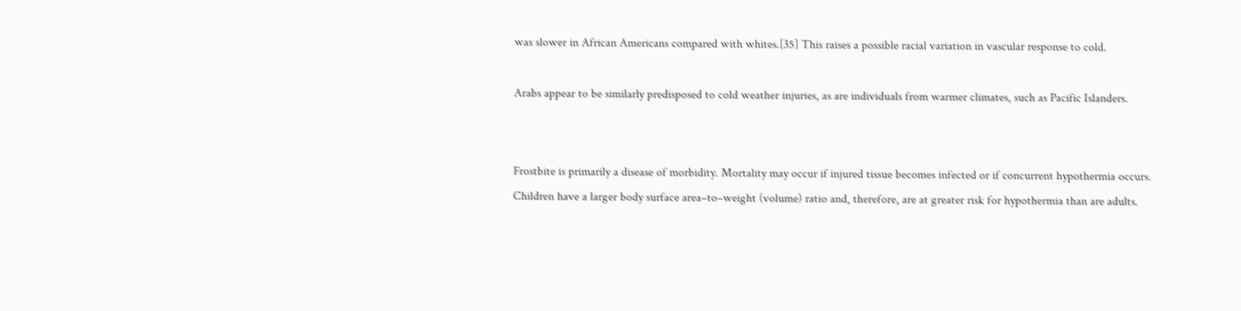was slower in African Americans compared with whites.[35] This raises a possible racial variation in vascular response to cold.

Arabs appear to be similarly predisposed to cold weather injuries, as are individuals from warmer climates, such as Pacific Islanders.


Frostbite is primarily a disease of morbidity. Mortality may occur if injured tissue becomes infected or if concurrent hypothermia occurs. Children have a larger body surface area–to–weight (volume) ratio and, therefore, are at greater risk for hypothermia than are adults.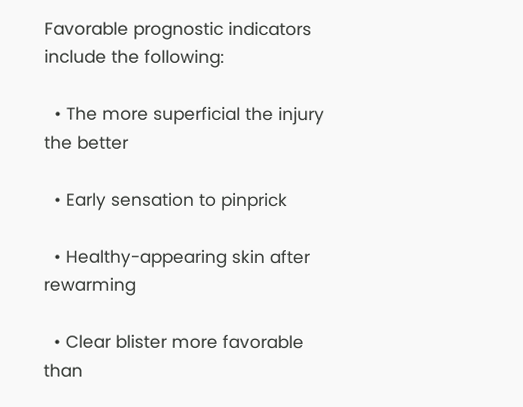Favorable prognostic indicators include the following:

  • The more superficial the injury the better

  • Early sensation to pinprick

  • Healthy-appearing skin after rewarming

  • Clear blister more favorable than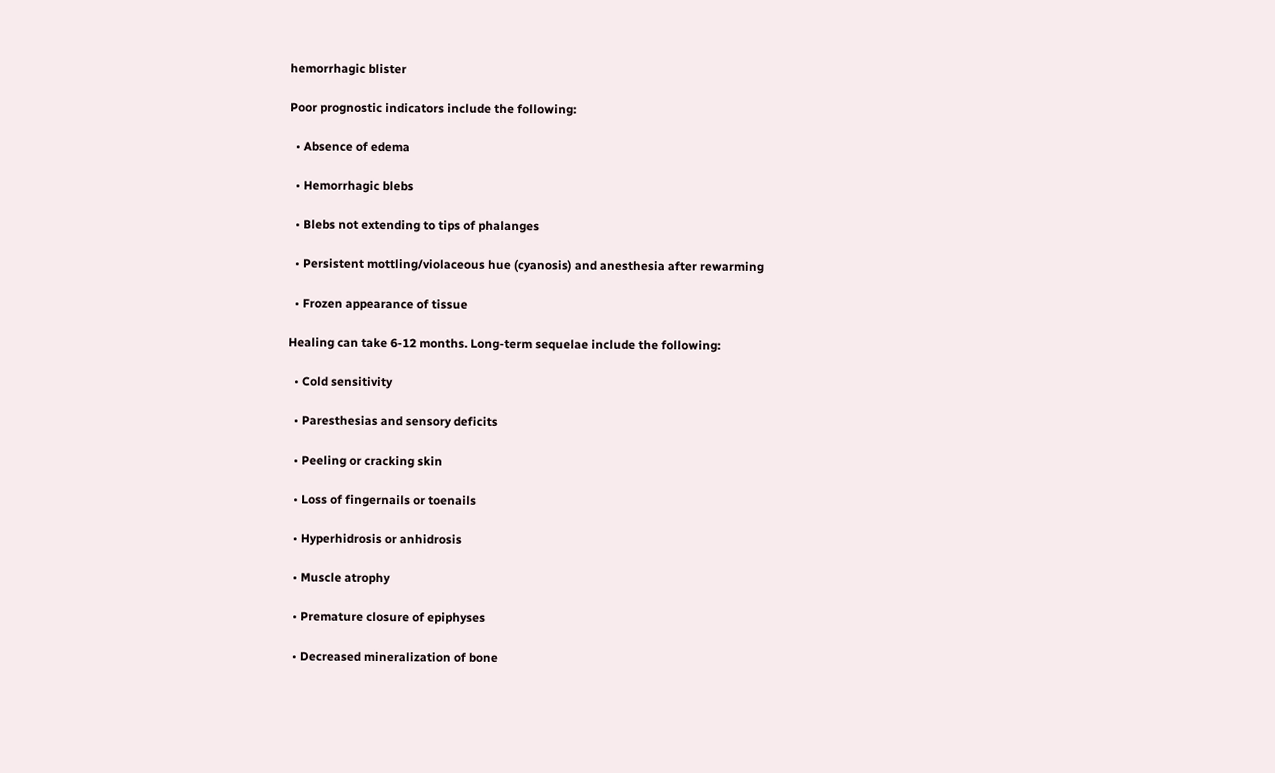hemorrhagic blister

Poor prognostic indicators include the following:

  • Absence of edema

  • Hemorrhagic blebs

  • Blebs not extending to tips of phalanges

  • Persistent mottling/violaceous hue (cyanosis) and anesthesia after rewarming

  • Frozen appearance of tissue

Healing can take 6-12 months. Long-term sequelae include the following:

  • Cold sensitivity

  • Paresthesias and sensory deficits

  • Peeling or cracking skin

  • Loss of fingernails or toenails

  • Hyperhidrosis or anhidrosis

  • Muscle atrophy

  • Premature closure of epiphyses

  • Decreased mineralization of bone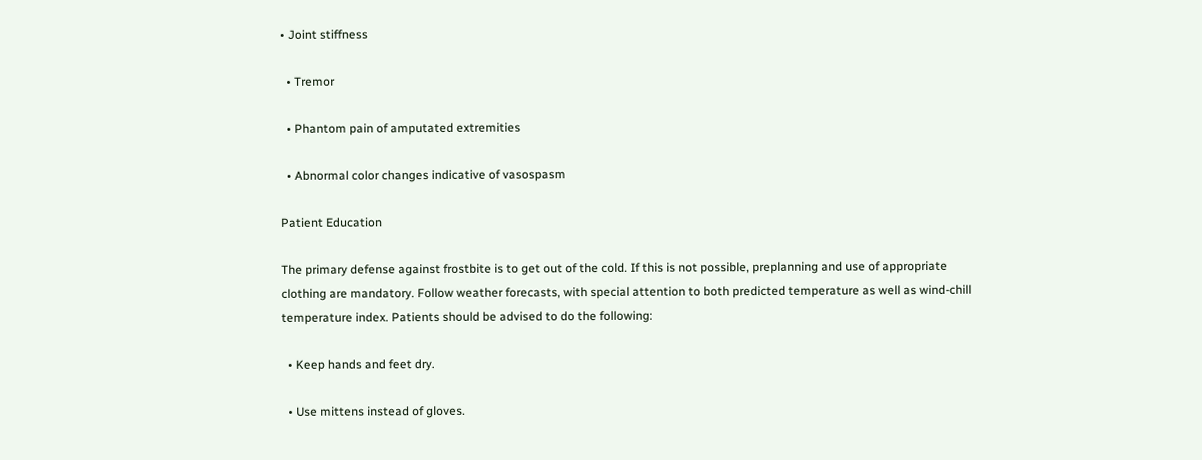• Joint stiffness

  • Tremor

  • Phantom pain of amputated extremities

  • Abnormal color changes indicative of vasospasm

Patient Education

The primary defense against frostbite is to get out of the cold. If this is not possible, preplanning and use of appropriate clothing are mandatory. Follow weather forecasts, with special attention to both predicted temperature as well as wind-chill temperature index. Patients should be advised to do the following:

  • Keep hands and feet dry.

  • Use mittens instead of gloves.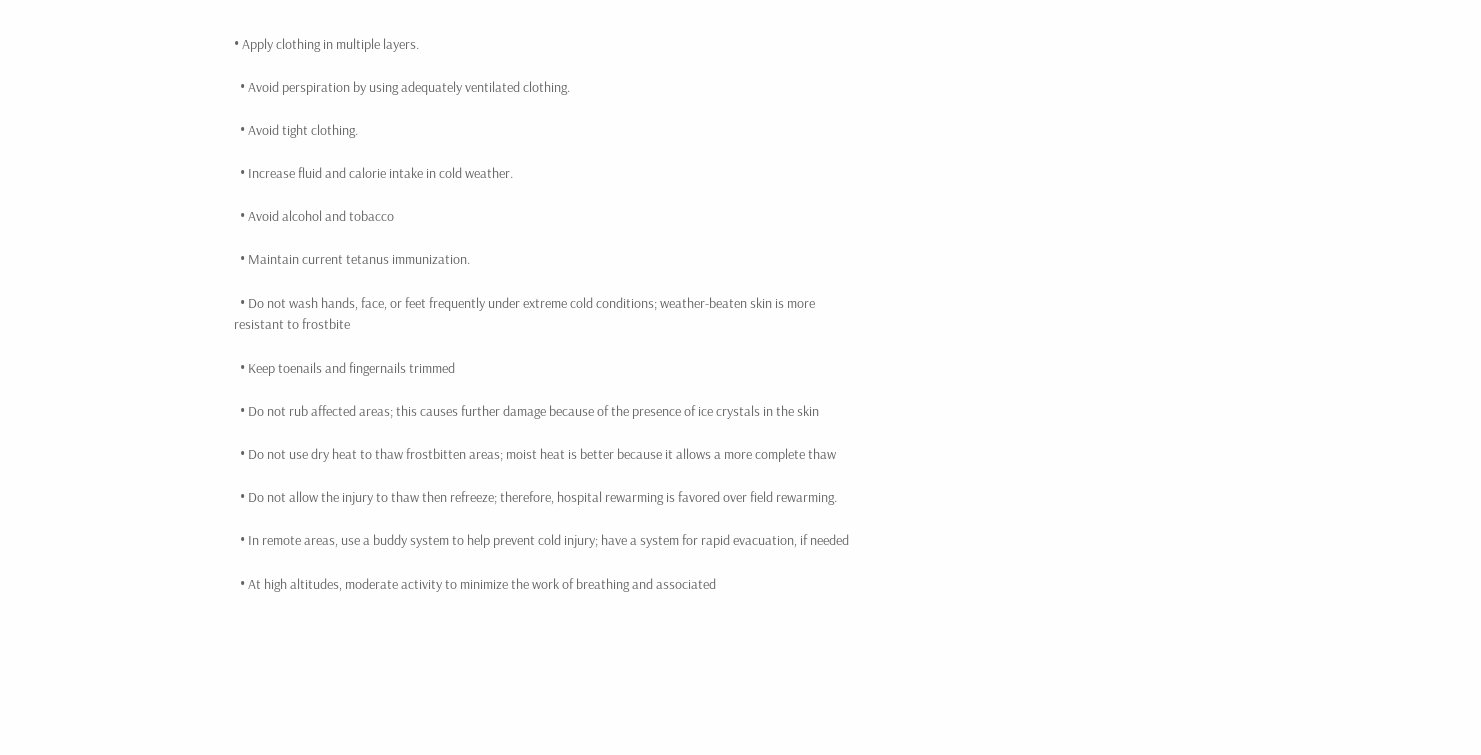• Apply clothing in multiple layers.

  • Avoid perspiration by using adequately ventilated clothing.

  • Avoid tight clothing.

  • Increase fluid and calorie intake in cold weather.

  • Avoid alcohol and tobacco

  • Maintain current tetanus immunization.

  • Do not wash hands, face, or feet frequently under extreme cold conditions; weather-beaten skin is more resistant to frostbite

  • Keep toenails and fingernails trimmed

  • Do not rub affected areas; this causes further damage because of the presence of ice crystals in the skin

  • Do not use dry heat to thaw frostbitten areas; moist heat is better because it allows a more complete thaw

  • Do not allow the injury to thaw then refreeze; therefore, hospital rewarming is favored over field rewarming.

  • In remote areas, use a buddy system to help prevent cold injury; have a system for rapid evacuation, if needed

  • At high altitudes, moderate activity to minimize the work of breathing and associated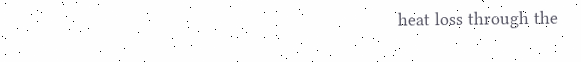heat loss through the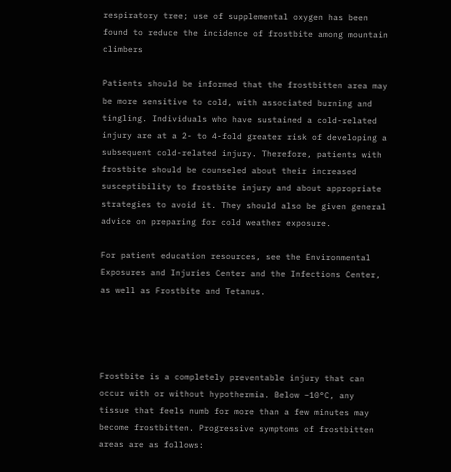respiratory tree; use of supplemental oxygen has been found to reduce the incidence of frostbite among mountain climbers

Patients should be informed that the frostbitten area may be more sensitive to cold, with associated burning and tingling. Individuals who have sustained a cold-related injury are at a 2- to 4-fold greater risk of developing a subsequent cold-related injury. Therefore, patients with frostbite should be counseled about their increased susceptibility to frostbite injury and about appropriate strategies to avoid it. They should also be given general advice on preparing for cold weather exposure.

For patient education resources, see the Environmental Exposures and Injuries Center and the Infections Center, as well as Frostbite and Tetanus.




Frostbite is a completely preventable injury that can occur with or without hypothermia. Below –10°C, any tissue that feels numb for more than a few minutes may become frostbitten. Progressive symptoms of frostbitten areas are as follows: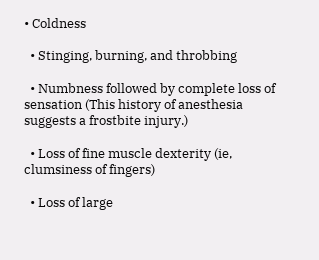• Coldness

  • Stinging, burning, and throbbing

  • Numbness followed by complete loss of sensation (This history of anesthesia suggests a frostbite injury.)

  • Loss of fine muscle dexterity (ie, clumsiness of fingers)

  • Loss of large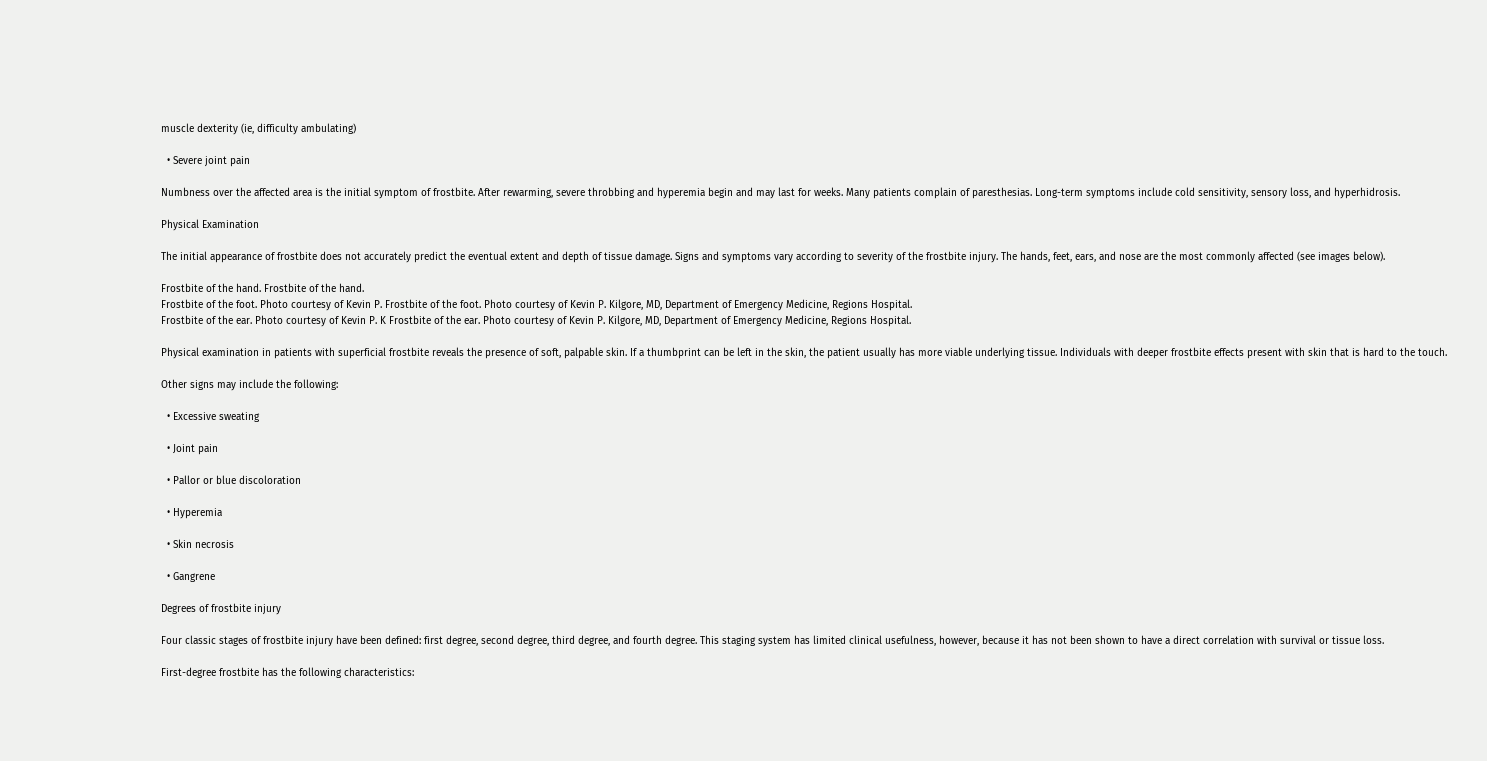muscle dexterity (ie, difficulty ambulating)

  • Severe joint pain

Numbness over the affected area is the initial symptom of frostbite. After rewarming, severe throbbing and hyperemia begin and may last for weeks. Many patients complain of paresthesias. Long-term symptoms include cold sensitivity, sensory loss, and hyperhidrosis.

Physical Examination

The initial appearance of frostbite does not accurately predict the eventual extent and depth of tissue damage. Signs and symptoms vary according to severity of the frostbite injury. The hands, feet, ears, and nose are the most commonly affected (see images below).

Frostbite of the hand. Frostbite of the hand.
Frostbite of the foot. Photo courtesy of Kevin P. Frostbite of the foot. Photo courtesy of Kevin P. Kilgore, MD, Department of Emergency Medicine, Regions Hospital.
Frostbite of the ear. Photo courtesy of Kevin P. K Frostbite of the ear. Photo courtesy of Kevin P. Kilgore, MD, Department of Emergency Medicine, Regions Hospital.

Physical examination in patients with superficial frostbite reveals the presence of soft, palpable skin. If a thumbprint can be left in the skin, the patient usually has more viable underlying tissue. Individuals with deeper frostbite effects present with skin that is hard to the touch.

Other signs may include the following:

  • Excessive sweating

  • Joint pain

  • Pallor or blue discoloration

  • Hyperemia

  • Skin necrosis

  • Gangrene

Degrees of frostbite injury

Four classic stages of frostbite injury have been defined: first degree, second degree, third degree, and fourth degree. This staging system has limited clinical usefulness, however, because it has not been shown to have a direct correlation with survival or tissue loss.

First-degree frostbite has the following characteristics: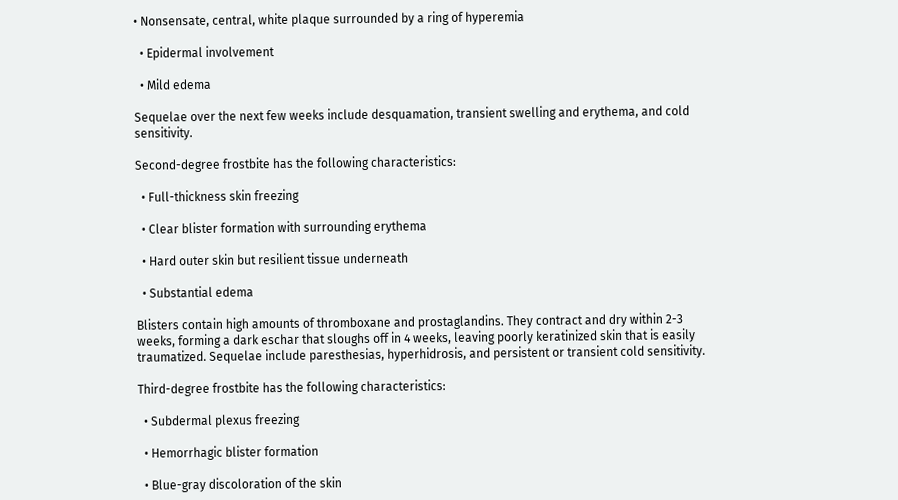• Nonsensate, central, white plaque surrounded by a ring of hyperemia

  • Epidermal involvement

  • Mild edema

Sequelae over the next few weeks include desquamation, transient swelling and erythema, and cold sensitivity.

Second-degree frostbite has the following characteristics:

  • Full-thickness skin freezing

  • Clear blister formation with surrounding erythema

  • Hard outer skin but resilient tissue underneath

  • Substantial edema

Blisters contain high amounts of thromboxane and prostaglandins. They contract and dry within 2-3 weeks, forming a dark eschar that sloughs off in 4 weeks, leaving poorly keratinized skin that is easily traumatized. Sequelae include paresthesias, hyperhidrosis, and persistent or transient cold sensitivity.

Third-degree frostbite has the following characteristics:

  • Subdermal plexus freezing

  • Hemorrhagic blister formation

  • Blue-gray discoloration of the skin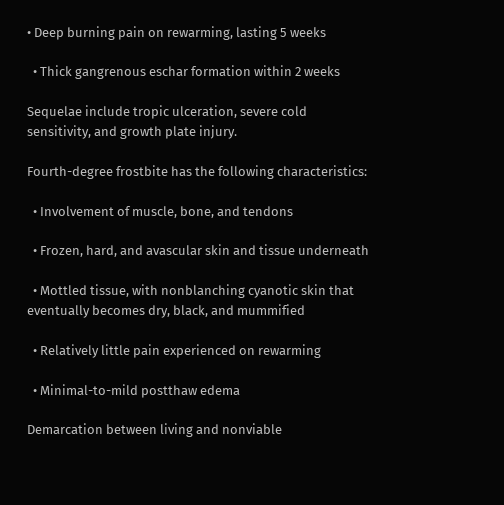• Deep burning pain on rewarming, lasting 5 weeks

  • Thick gangrenous eschar formation within 2 weeks

Sequelae include tropic ulceration, severe cold sensitivity, and growth plate injury.

Fourth-degree frostbite has the following characteristics:

  • Involvement of muscle, bone, and tendons

  • Frozen, hard, and avascular skin and tissue underneath

  • Mottled tissue, with nonblanching cyanotic skin that eventually becomes dry, black, and mummified

  • Relatively little pain experienced on rewarming

  • Minimal-to-mild postthaw edema

Demarcation between living and nonviable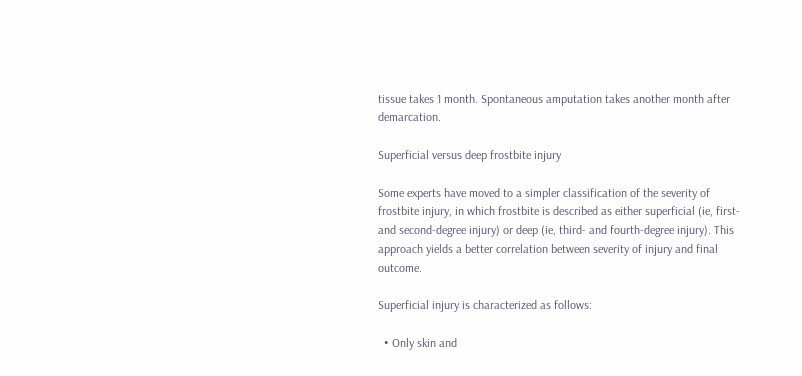tissue takes 1 month. Spontaneous amputation takes another month after demarcation.

Superficial versus deep frostbite injury

Some experts have moved to a simpler classification of the severity of frostbite injury, in which frostbite is described as either superficial (ie, first- and second-degree injury) or deep (ie, third- and fourth-degree injury). This approach yields a better correlation between severity of injury and final outcome.

Superficial injury is characterized as follows:

  • Only skin and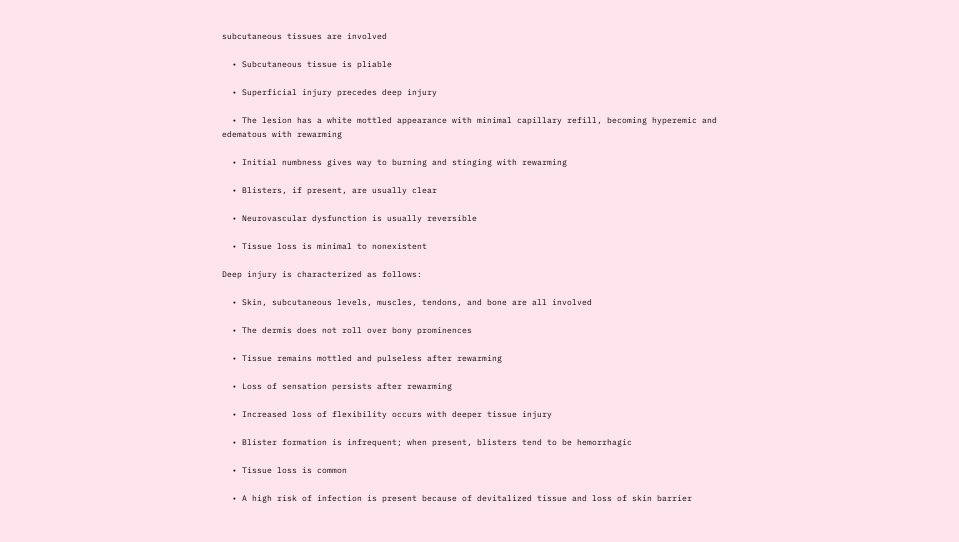subcutaneous tissues are involved

  • Subcutaneous tissue is pliable

  • Superficial injury precedes deep injury

  • The lesion has a white mottled appearance with minimal capillary refill, becoming hyperemic and edematous with rewarming

  • Initial numbness gives way to burning and stinging with rewarming

  • Blisters, if present, are usually clear

  • Neurovascular dysfunction is usually reversible

  • Tissue loss is minimal to nonexistent

Deep injury is characterized as follows:

  • Skin, subcutaneous levels, muscles, tendons, and bone are all involved

  • The dermis does not roll over bony prominences

  • Tissue remains mottled and pulseless after rewarming

  • Loss of sensation persists after rewarming

  • Increased loss of flexibility occurs with deeper tissue injury

  • Blister formation is infrequent; when present, blisters tend to be hemorrhagic

  • Tissue loss is common

  • A high risk of infection is present because of devitalized tissue and loss of skin barrier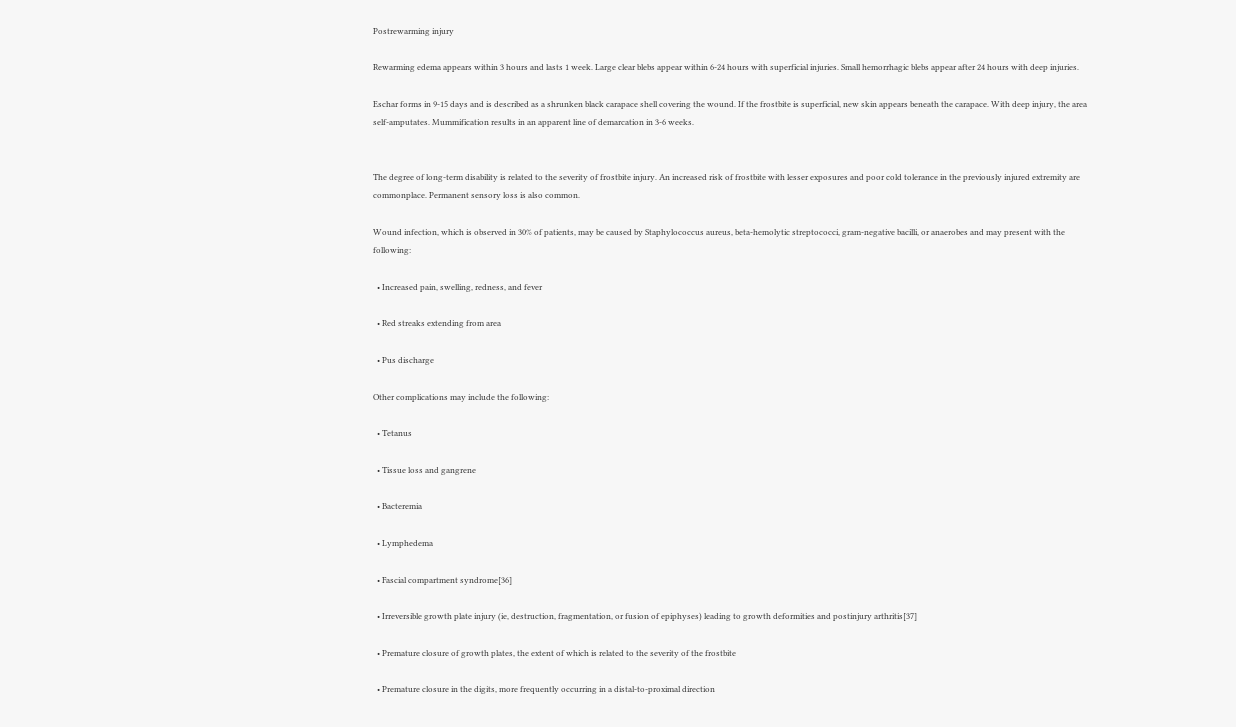Postrewarming injury

Rewarming edema appears within 3 hours and lasts 1 week. Large clear blebs appear within 6-24 hours with superficial injuries. Small hemorrhagic blebs appear after 24 hours with deep injuries.

Eschar forms in 9-15 days and is described as a shrunken black carapace shell covering the wound. If the frostbite is superficial, new skin appears beneath the carapace. With deep injury, the area self-amputates. Mummification results in an apparent line of demarcation in 3-6 weeks.


The degree of long-term disability is related to the severity of frostbite injury. An increased risk of frostbite with lesser exposures and poor cold tolerance in the previously injured extremity are commonplace. Permanent sensory loss is also common.

Wound infection, which is observed in 30% of patients, may be caused by Staphylococcus aureus, beta-hemolytic streptococci, gram-negative bacilli, or anaerobes and may present with the following:

  • Increased pain, swelling, redness, and fever

  • Red streaks extending from area

  • Pus discharge

Other complications may include the following:

  • Tetanus

  • Tissue loss and gangrene

  • Bacteremia

  • Lymphedema

  • Fascial compartment syndrome[36]

  • Irreversible growth plate injury (ie, destruction, fragmentation, or fusion of epiphyses) leading to growth deformities and postinjury arthritis[37]

  • Premature closure of growth plates, the extent of which is related to the severity of the frostbite

  • Premature closure in the digits, more frequently occurring in a distal-to-proximal direction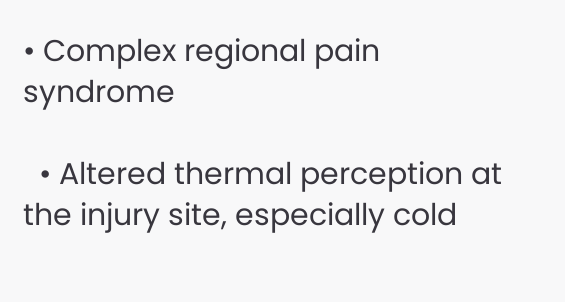• Complex regional pain syndrome

  • Altered thermal perception at the injury site, especially cold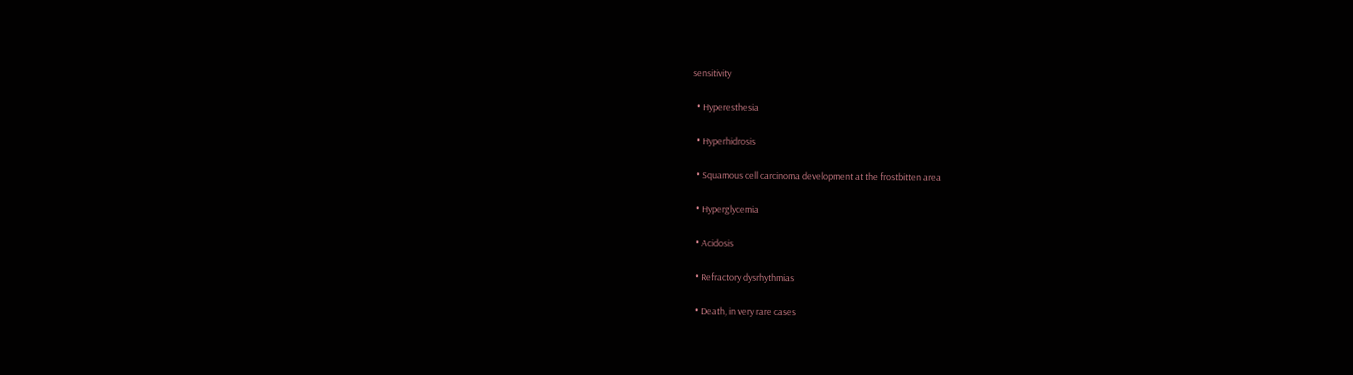sensitivity

  • Hyperesthesia

  • Hyperhidrosis

  • Squamous cell carcinoma development at the frostbitten area

  • Hyperglycemia

  • Acidosis

  • Refractory dysrhythmias

  • Death, in very rare cases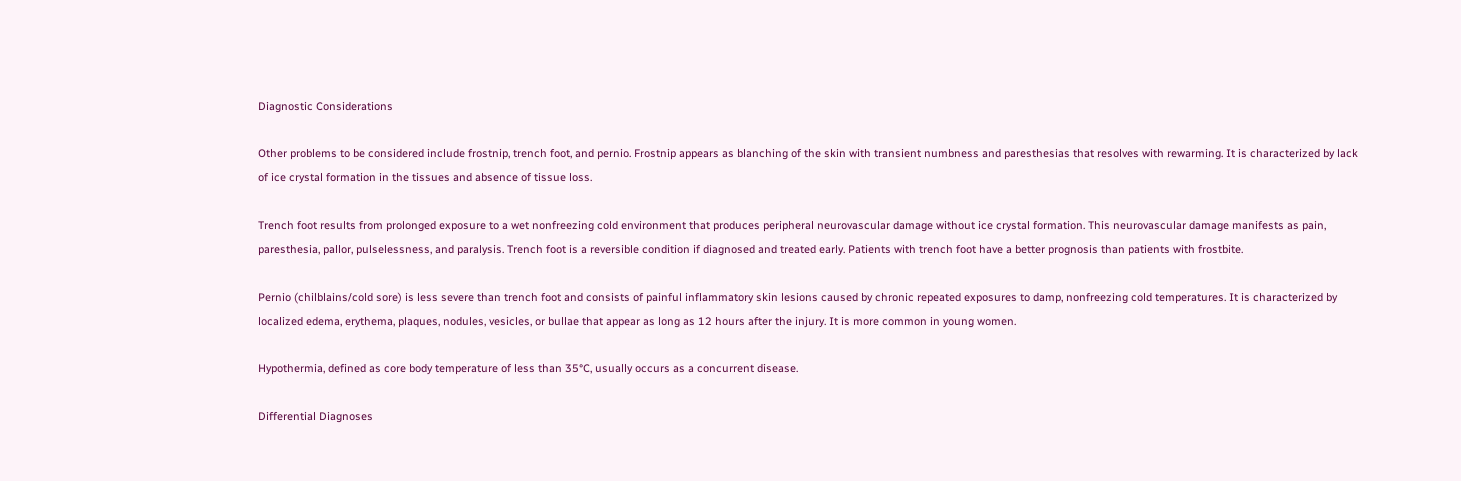Diagnostic Considerations

Other problems to be considered include frostnip, trench foot, and pernio. Frostnip appears as blanching of the skin with transient numbness and paresthesias that resolves with rewarming. It is characterized by lack of ice crystal formation in the tissues and absence of tissue loss.

Trench foot results from prolonged exposure to a wet nonfreezing cold environment that produces peripheral neurovascular damage without ice crystal formation. This neurovascular damage manifests as pain, paresthesia, pallor, pulselessness, and paralysis. Trench foot is a reversible condition if diagnosed and treated early. Patients with trench foot have a better prognosis than patients with frostbite.

Pernio (chilblains/cold sore) is less severe than trench foot and consists of painful inflammatory skin lesions caused by chronic repeated exposures to damp, nonfreezing cold temperatures. It is characterized by localized edema, erythema, plaques, nodules, vesicles, or bullae that appear as long as 12 hours after the injury. It is more common in young women.

Hypothermia, defined as core body temperature of less than 35°C, usually occurs as a concurrent disease.

Differential Diagnoses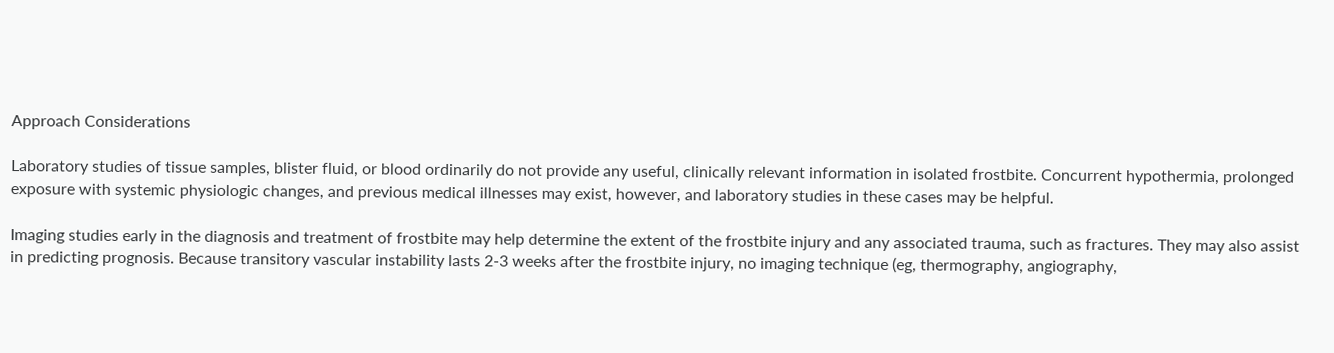Approach Considerations

Laboratory studies of tissue samples, blister fluid, or blood ordinarily do not provide any useful, clinically relevant information in isolated frostbite. Concurrent hypothermia, prolonged exposure with systemic physiologic changes, and previous medical illnesses may exist, however, and laboratory studies in these cases may be helpful.

Imaging studies early in the diagnosis and treatment of frostbite may help determine the extent of the frostbite injury and any associated trauma, such as fractures. They may also assist in predicting prognosis. Because transitory vascular instability lasts 2-3 weeks after the frostbite injury, no imaging technique (eg, thermography, angiography,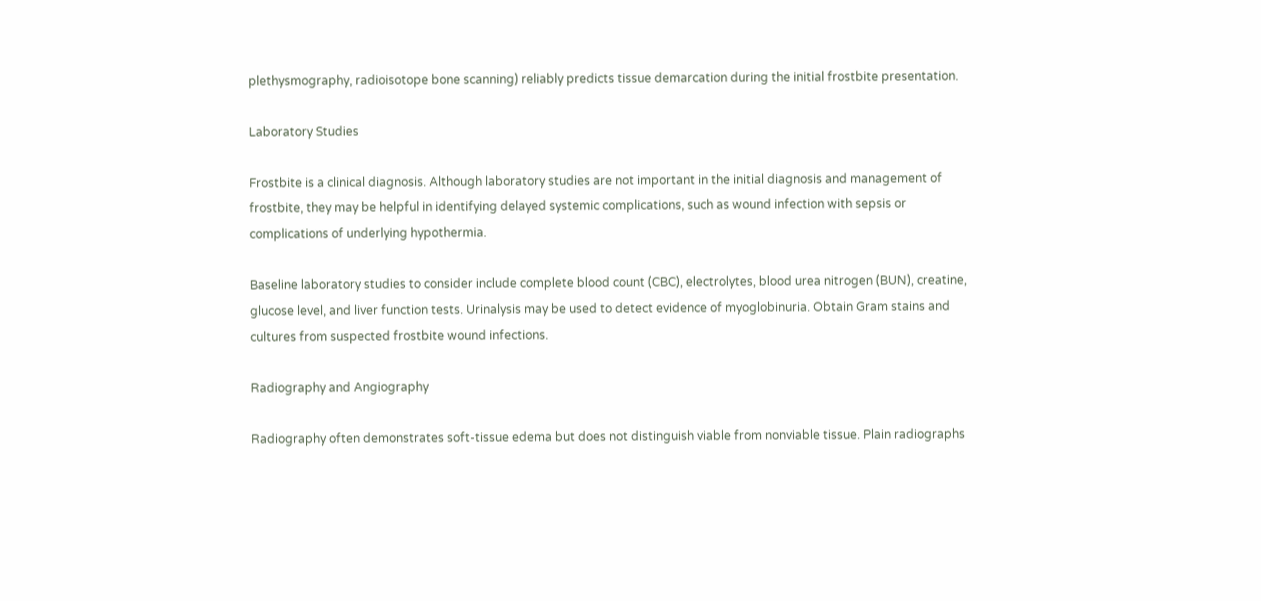plethysmography, radioisotope bone scanning) reliably predicts tissue demarcation during the initial frostbite presentation.

Laboratory Studies

Frostbite is a clinical diagnosis. Although laboratory studies are not important in the initial diagnosis and management of frostbite, they may be helpful in identifying delayed systemic complications, such as wound infection with sepsis or complications of underlying hypothermia.

Baseline laboratory studies to consider include complete blood count (CBC), electrolytes, blood urea nitrogen (BUN), creatine, glucose level, and liver function tests. Urinalysis may be used to detect evidence of myoglobinuria. Obtain Gram stains and cultures from suspected frostbite wound infections.

Radiography and Angiography

Radiography often demonstrates soft-tissue edema but does not distinguish viable from nonviable tissue. Plain radiographs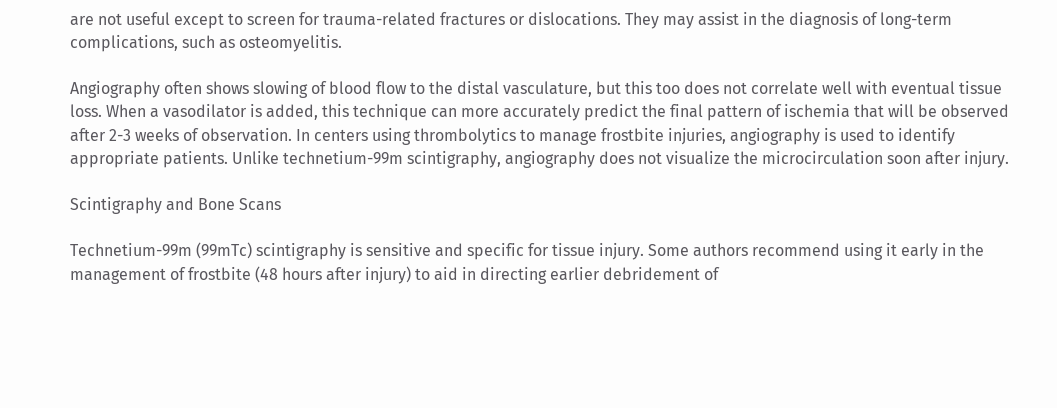are not useful except to screen for trauma-related fractures or dislocations. They may assist in the diagnosis of long-term complications, such as osteomyelitis.

Angiography often shows slowing of blood flow to the distal vasculature, but this too does not correlate well with eventual tissue loss. When a vasodilator is added, this technique can more accurately predict the final pattern of ischemia that will be observed after 2-3 weeks of observation. In centers using thrombolytics to manage frostbite injuries, angiography is used to identify appropriate patients. Unlike technetium-99m scintigraphy, angiography does not visualize the microcirculation soon after injury.

Scintigraphy and Bone Scans

Technetium-99m (99mTc) scintigraphy is sensitive and specific for tissue injury. Some authors recommend using it early in the management of frostbite (48 hours after injury) to aid in directing earlier debridement of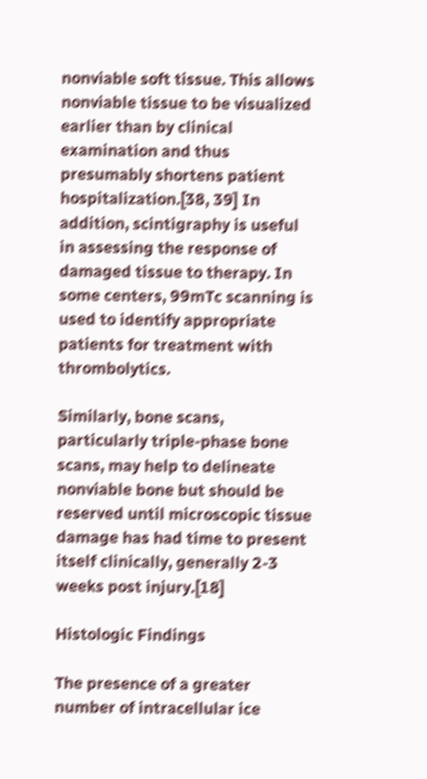nonviable soft tissue. This allows nonviable tissue to be visualized earlier than by clinical examination and thus presumably shortens patient hospitalization.[38, 39] In addition, scintigraphy is useful in assessing the response of damaged tissue to therapy. In some centers, 99mTc scanning is used to identify appropriate patients for treatment with thrombolytics.

Similarly, bone scans, particularly triple-phase bone scans, may help to delineate nonviable bone but should be reserved until microscopic tissue damage has had time to present itself clinically, generally 2-3 weeks post injury.[18]

Histologic Findings

The presence of a greater number of intracellular ice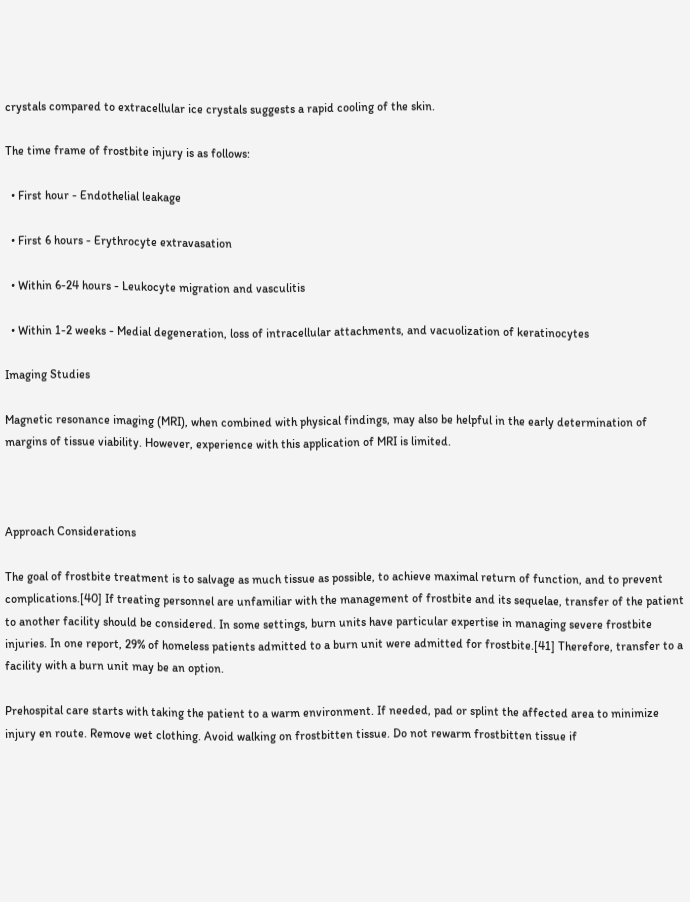crystals compared to extracellular ice crystals suggests a rapid cooling of the skin.

The time frame of frostbite injury is as follows:

  • First hour - Endothelial leakage

  • First 6 hours - Erythrocyte extravasation

  • Within 6-24 hours - Leukocyte migration and vasculitis

  • Within 1-2 weeks - Medial degeneration, loss of intracellular attachments, and vacuolization of keratinocytes

Imaging Studies

Magnetic resonance imaging (MRI), when combined with physical findings, may also be helpful in the early determination of margins of tissue viability. However, experience with this application of MRI is limited.



Approach Considerations

The goal of frostbite treatment is to salvage as much tissue as possible, to achieve maximal return of function, and to prevent complications.[40] If treating personnel are unfamiliar with the management of frostbite and its sequelae, transfer of the patient to another facility should be considered. In some settings, burn units have particular expertise in managing severe frostbite injuries. In one report, 29% of homeless patients admitted to a burn unit were admitted for frostbite.[41] Therefore, transfer to a facility with a burn unit may be an option.

Prehospital care starts with taking the patient to a warm environment. If needed, pad or splint the affected area to minimize injury en route. Remove wet clothing. Avoid walking on frostbitten tissue. Do not rewarm frostbitten tissue if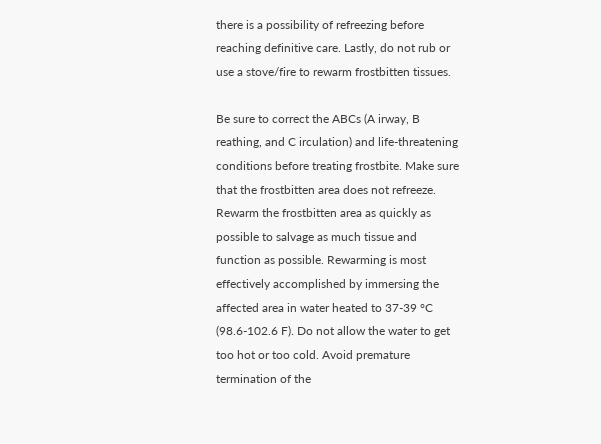there is a possibility of refreezing before reaching definitive care. Lastly, do not rub or use a stove/fire to rewarm frostbitten tissues.

Be sure to correct the ABCs (A irway, B reathing, and C irculation) and life-threatening conditions before treating frostbite. Make sure that the frostbitten area does not refreeze. Rewarm the frostbitten area as quickly as possible to salvage as much tissue and function as possible. Rewarming is most effectively accomplished by immersing the affected area in water heated to 37-39 °C (98.6-102.6 F). Do not allow the water to get too hot or too cold. Avoid premature termination of the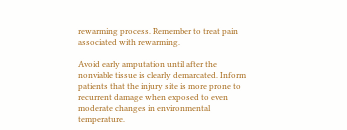rewarming process. Remember to treat pain associated with rewarming.

Avoid early amputation until after the nonviable tissue is clearly demarcated. Inform patients that the injury site is more prone to recurrent damage when exposed to even moderate changes in environmental temperature.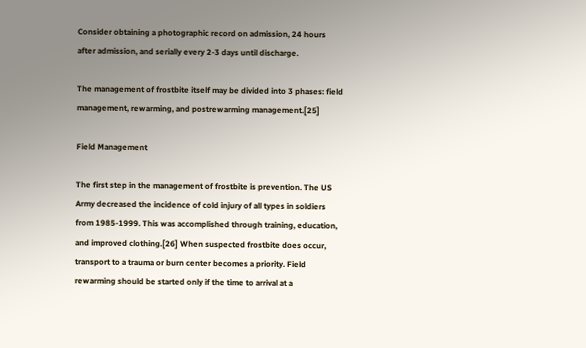Consider obtaining a photographic record on admission, 24 hours after admission, and serially every 2-3 days until discharge.

The management of frostbite itself may be divided into 3 phases: field management, rewarming, and postrewarming management.[25]

Field Management

The first step in the management of frostbite is prevention. The US Army decreased the incidence of cold injury of all types in soldiers from 1985-1999. This was accomplished through training, education, and improved clothing.[26] When suspected frostbite does occur, transport to a trauma or burn center becomes a priority. Field rewarming should be started only if the time to arrival at a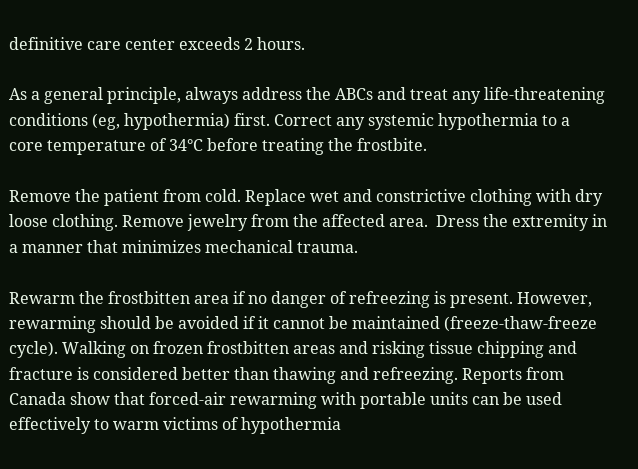definitive care center exceeds 2 hours.

As a general principle, always address the ABCs and treat any life-threatening conditions (eg, hypothermia) first. Correct any systemic hypothermia to a core temperature of 34°C before treating the frostbite.

Remove the patient from cold. Replace wet and constrictive clothing with dry loose clothing. Remove jewelry from the affected area.  Dress the extremity in a manner that minimizes mechanical trauma.

Rewarm the frostbitten area if no danger of refreezing is present. However, rewarming should be avoided if it cannot be maintained (freeze-thaw-freeze cycle). Walking on frozen frostbitten areas and risking tissue chipping and fracture is considered better than thawing and refreezing. Reports from Canada show that forced-air rewarming with portable units can be used effectively to warm victims of hypothermia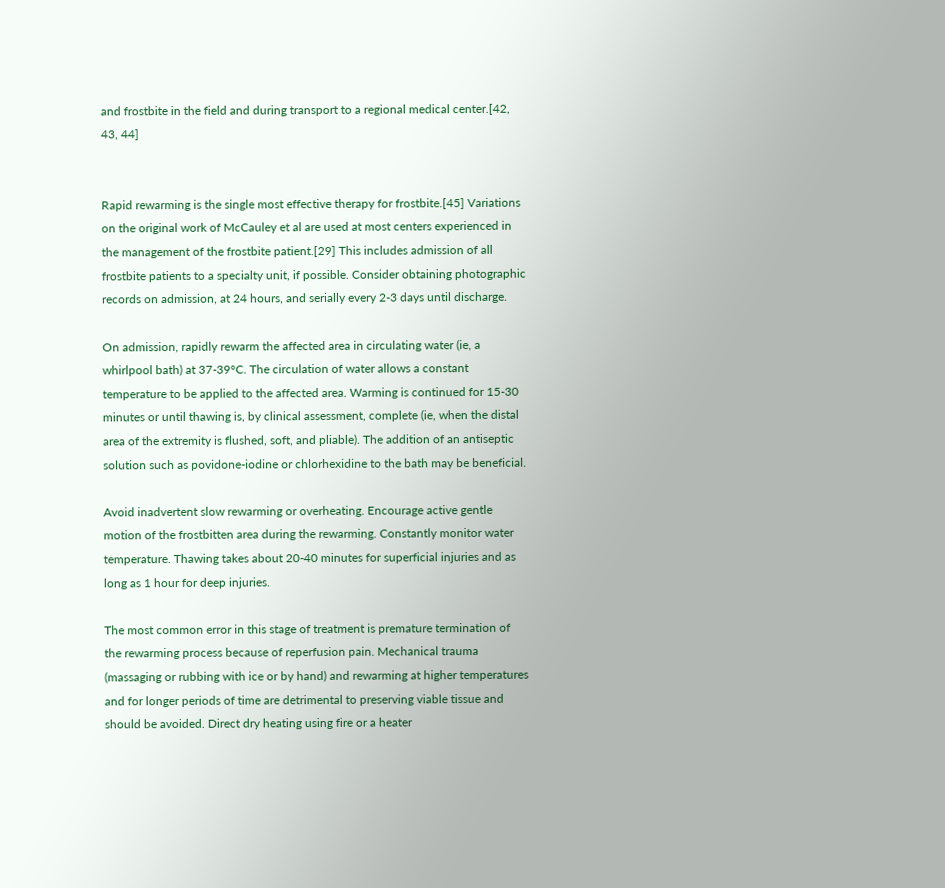and frostbite in the field and during transport to a regional medical center.[42, 43, 44]


Rapid rewarming is the single most effective therapy for frostbite.[45] Variations on the original work of McCauley et al are used at most centers experienced in the management of the frostbite patient.[29] This includes admission of all frostbite patients to a specialty unit, if possible. Consider obtaining photographic records on admission, at 24 hours, and serially every 2-3 days until discharge.

On admission, rapidly rewarm the affected area in circulating water (ie, a whirlpool bath) at 37-39°C. The circulation of water allows a constant temperature to be applied to the affected area. Warming is continued for 15-30 minutes or until thawing is, by clinical assessment, complete (ie, when the distal area of the extremity is flushed, soft, and pliable). The addition of an antiseptic solution such as povidone-iodine or chlorhexidine to the bath may be beneficial.

Avoid inadvertent slow rewarming or overheating. Encourage active gentle motion of the frostbitten area during the rewarming. Constantly monitor water temperature. Thawing takes about 20-40 minutes for superficial injuries and as long as 1 hour for deep injuries.

The most common error in this stage of treatment is premature termination of the rewarming process because of reperfusion pain. Mechanical trauma (massaging or rubbing with ice or by hand) and rewarming at higher temperatures and for longer periods of time are detrimental to preserving viable tissue and should be avoided. Direct dry heating using fire or a heater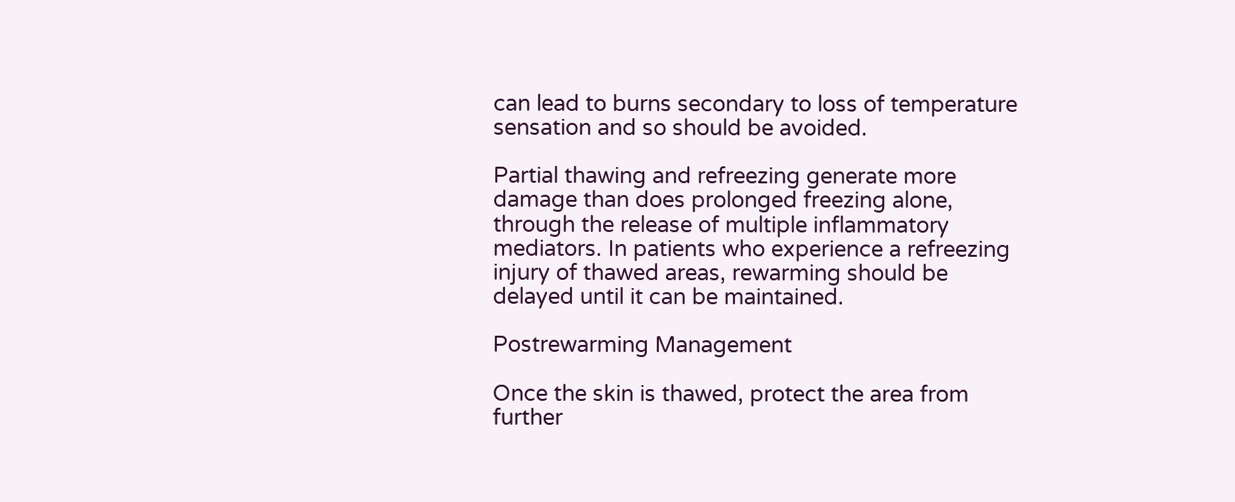can lead to burns secondary to loss of temperature sensation and so should be avoided.

Partial thawing and refreezing generate more damage than does prolonged freezing alone, through the release of multiple inflammatory mediators. In patients who experience a refreezing injury of thawed areas, rewarming should be delayed until it can be maintained.

Postrewarming Management

Once the skin is thawed, protect the area from further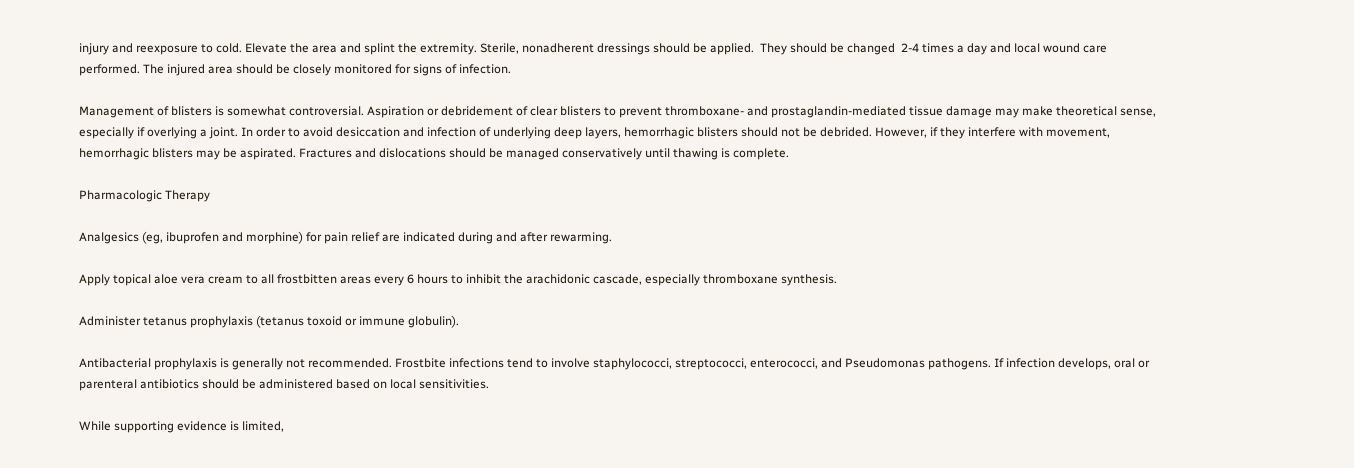injury and reexposure to cold. Elevate the area and splint the extremity. Sterile, nonadherent dressings should be applied.  They should be changed  2-4 times a day and local wound care performed. The injured area should be closely monitored for signs of infection.

Management of blisters is somewhat controversial. Aspiration or debridement of clear blisters to prevent thromboxane- and prostaglandin-mediated tissue damage may make theoretical sense, especially if overlying a joint. In order to avoid desiccation and infection of underlying deep layers, hemorrhagic blisters should not be debrided. However, if they interfere with movement, hemorrhagic blisters may be aspirated. Fractures and dislocations should be managed conservatively until thawing is complete.

Pharmacologic Therapy

Analgesics (eg, ibuprofen and morphine) for pain relief are indicated during and after rewarming.

Apply topical aloe vera cream to all frostbitten areas every 6 hours to inhibit the arachidonic cascade, especially thromboxane synthesis.

Administer tetanus prophylaxis (tetanus toxoid or immune globulin).

Antibacterial prophylaxis is generally not recommended. Frostbite infections tend to involve staphylococci, streptococci, enterococci, and Pseudomonas pathogens. If infection develops, oral or parenteral antibiotics should be administered based on local sensitivities.

While supporting evidence is limited,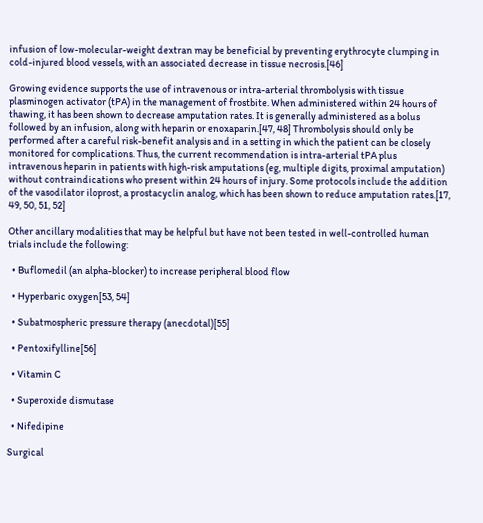infusion of low-molecular-weight dextran may be beneficial by preventing erythrocyte clumping in cold-injured blood vessels, with an associated decrease in tissue necrosis.[46]

Growing evidence supports the use of intravenous or intra-arterial thrombolysis with tissue plasminogen activator (tPA) in the management of frostbite. When administered within 24 hours of thawing, it has been shown to decrease amputation rates. It is generally administered as a bolus followed by an infusion, along with heparin or enoxaparin.[47, 48] Thrombolysis should only be performed after a careful risk-benefit analysis and in a setting in which the patient can be closely monitored for complications. Thus, the current recommendation is intra-arterial tPA plus intravenous heparin in patients with high-risk amputations (eg, multiple digits, proximal amputation) without contraindications who present within 24 hours of injury. Some protocols include the addition of the vasodilator iloprost, a prostacyclin analog, which has been shown to reduce amputation rates.[17, 49, 50, 51, 52]

Other ancillary modalities that may be helpful but have not been tested in well-controlled human trials include the following:

  • Buflomedil (an alpha-blocker) to increase peripheral blood flow

  • Hyperbaric oxygen[53, 54]

  • Subatmospheric pressure therapy (anecdotal)[55]

  • Pentoxifylline[56]

  • Vitamin C

  • Superoxide dismutase

  • Nifedipine

Surgical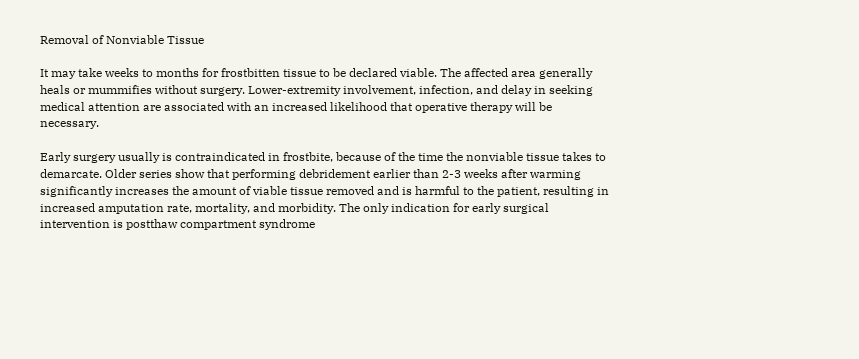Removal of Nonviable Tissue

It may take weeks to months for frostbitten tissue to be declared viable. The affected area generally heals or mummifies without surgery. Lower-extremity involvement, infection, and delay in seeking medical attention are associated with an increased likelihood that operative therapy will be necessary.

Early surgery usually is contraindicated in frostbite, because of the time the nonviable tissue takes to demarcate. Older series show that performing debridement earlier than 2-3 weeks after warming significantly increases the amount of viable tissue removed and is harmful to the patient, resulting in increased amputation rate, mortality, and morbidity. The only indication for early surgical intervention is postthaw compartment syndrome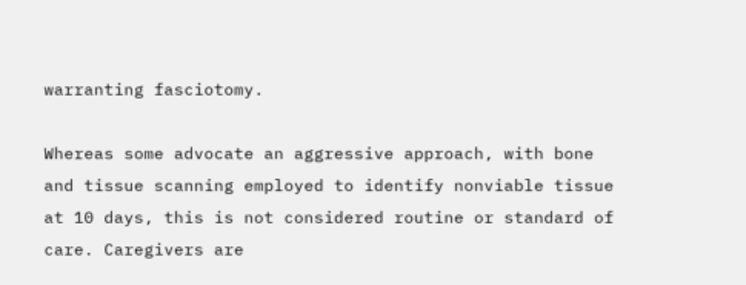warranting fasciotomy.

Whereas some advocate an aggressive approach, with bone and tissue scanning employed to identify nonviable tissue at 10 days, this is not considered routine or standard of care. Caregivers are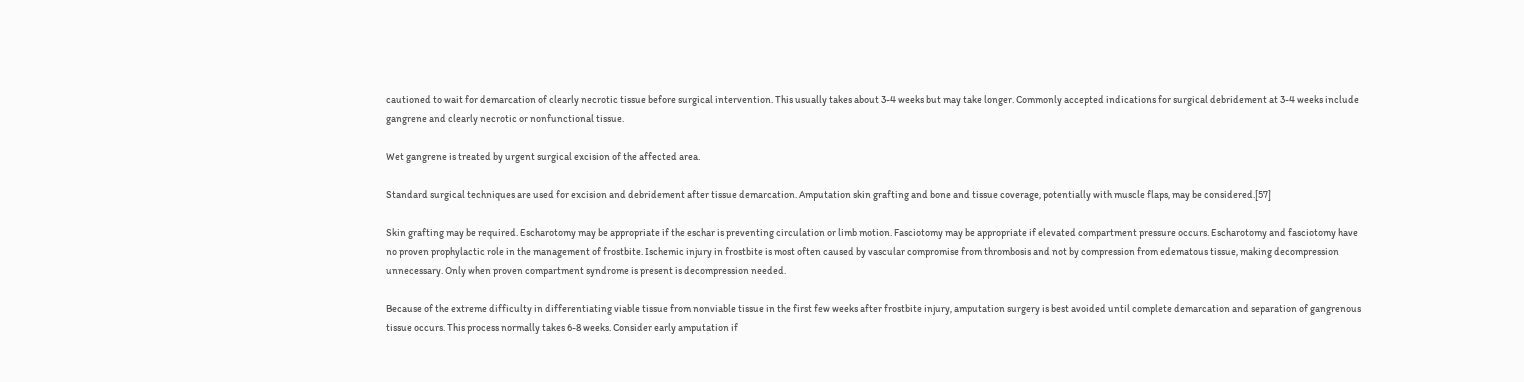cautioned to wait for demarcation of clearly necrotic tissue before surgical intervention. This usually takes about 3-4 weeks but may take longer. Commonly accepted indications for surgical debridement at 3-4 weeks include gangrene and clearly necrotic or nonfunctional tissue.

Wet gangrene is treated by urgent surgical excision of the affected area.

Standard surgical techniques are used for excision and debridement after tissue demarcation. Amputation skin grafting and bone and tissue coverage, potentially with muscle flaps, may be considered.[57]

Skin grafting may be required. Escharotomy may be appropriate if the eschar is preventing circulation or limb motion. Fasciotomy may be appropriate if elevated compartment pressure occurs. Escharotomy and fasciotomy have no proven prophylactic role in the management of frostbite. Ischemic injury in frostbite is most often caused by vascular compromise from thrombosis and not by compression from edematous tissue, making decompression unnecessary. Only when proven compartment syndrome is present is decompression needed.

Because of the extreme difficulty in differentiating viable tissue from nonviable tissue in the first few weeks after frostbite injury, amputation surgery is best avoided until complete demarcation and separation of gangrenous tissue occurs. This process normally takes 6-8 weeks. Consider early amputation if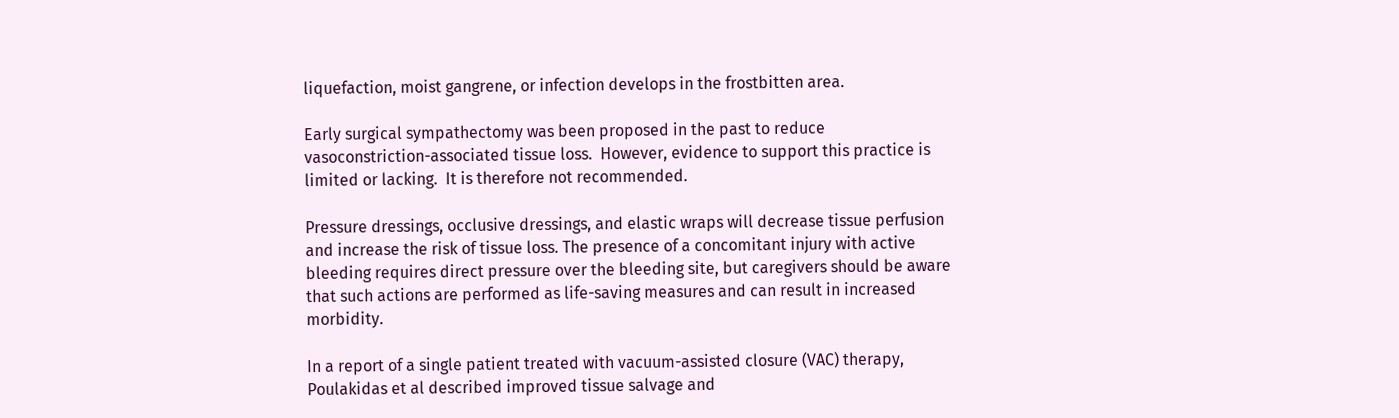liquefaction, moist gangrene, or infection develops in the frostbitten area.

Early surgical sympathectomy was been proposed in the past to reduce vasoconstriction-associated tissue loss.  However, evidence to support this practice is limited or lacking.  It is therefore not recommended.

Pressure dressings, occlusive dressings, and elastic wraps will decrease tissue perfusion and increase the risk of tissue loss. The presence of a concomitant injury with active bleeding requires direct pressure over the bleeding site, but caregivers should be aware that such actions are performed as life-saving measures and can result in increased morbidity.

In a report of a single patient treated with vacuum-assisted closure (VAC) therapy, Poulakidas et al described improved tissue salvage and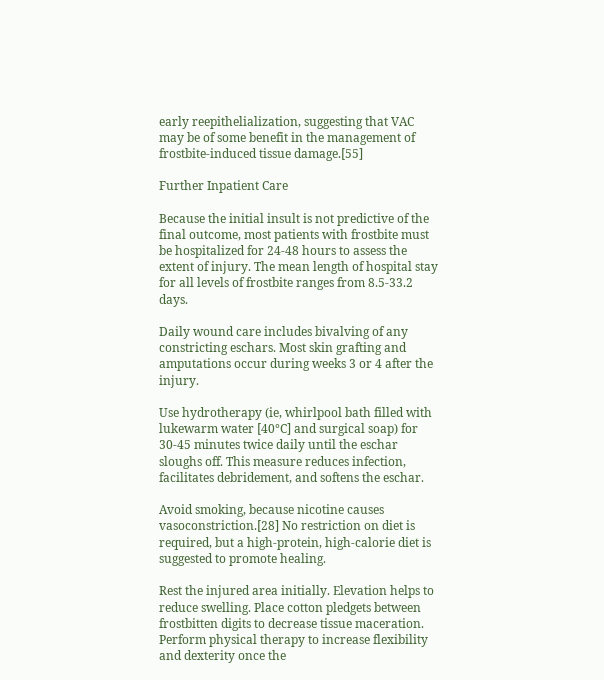early reepithelialization, suggesting that VAC may be of some benefit in the management of frostbite-induced tissue damage.[55]

Further Inpatient Care

Because the initial insult is not predictive of the final outcome, most patients with frostbite must be hospitalized for 24-48 hours to assess the extent of injury. The mean length of hospital stay for all levels of frostbite ranges from 8.5-33.2 days.

Daily wound care includes bivalving of any constricting eschars. Most skin grafting and amputations occur during weeks 3 or 4 after the injury.

Use hydrotherapy (ie, whirlpool bath filled with lukewarm water [40°C] and surgical soap) for 30-45 minutes twice daily until the eschar sloughs off. This measure reduces infection, facilitates debridement, and softens the eschar.

Avoid smoking, because nicotine causes vasoconstriction.[28] No restriction on diet is required, but a high-protein, high-calorie diet is suggested to promote healing.

Rest the injured area initially. Elevation helps to reduce swelling. Place cotton pledgets between frostbitten digits to decrease tissue maceration. Perform physical therapy to increase flexibility and dexterity once the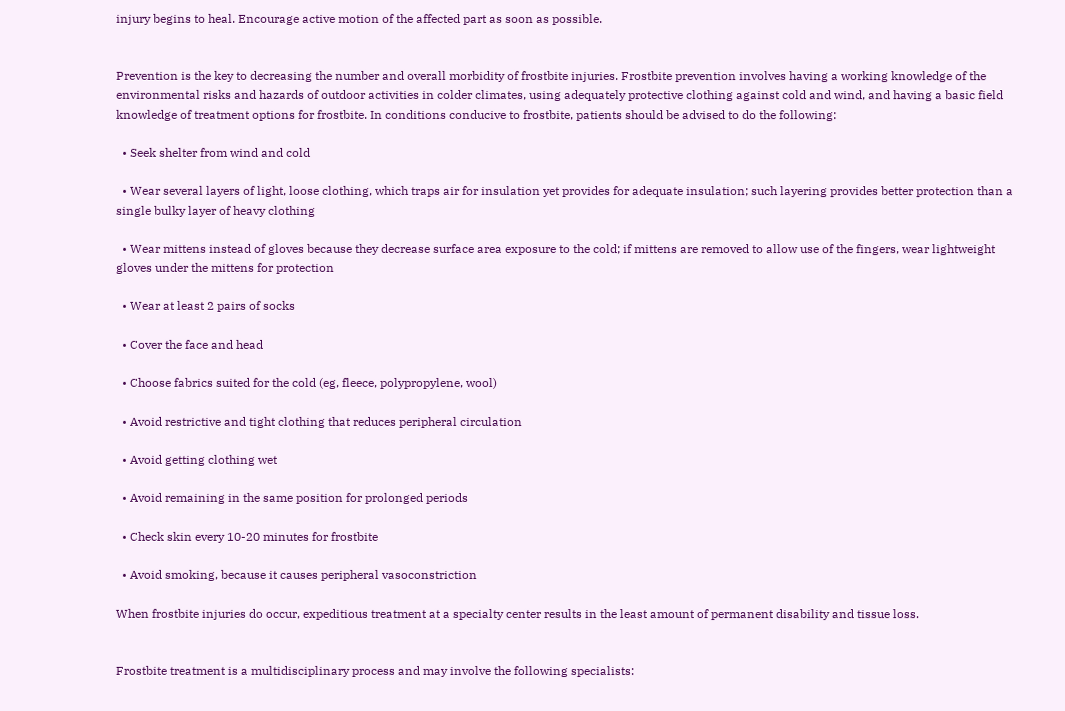injury begins to heal. Encourage active motion of the affected part as soon as possible.


Prevention is the key to decreasing the number and overall morbidity of frostbite injuries. Frostbite prevention involves having a working knowledge of the environmental risks and hazards of outdoor activities in colder climates, using adequately protective clothing against cold and wind, and having a basic field knowledge of treatment options for frostbite. In conditions conducive to frostbite, patients should be advised to do the following:

  • Seek shelter from wind and cold

  • Wear several layers of light, loose clothing, which traps air for insulation yet provides for adequate insulation; such layering provides better protection than a single bulky layer of heavy clothing

  • Wear mittens instead of gloves because they decrease surface area exposure to the cold; if mittens are removed to allow use of the fingers, wear lightweight gloves under the mittens for protection

  • Wear at least 2 pairs of socks

  • Cover the face and head

  • Choose fabrics suited for the cold (eg, fleece, polypropylene, wool)

  • Avoid restrictive and tight clothing that reduces peripheral circulation

  • Avoid getting clothing wet

  • Avoid remaining in the same position for prolonged periods

  • Check skin every 10-20 minutes for frostbite

  • Avoid smoking, because it causes peripheral vasoconstriction

When frostbite injuries do occur, expeditious treatment at a specialty center results in the least amount of permanent disability and tissue loss.


Frostbite treatment is a multidisciplinary process and may involve the following specialists: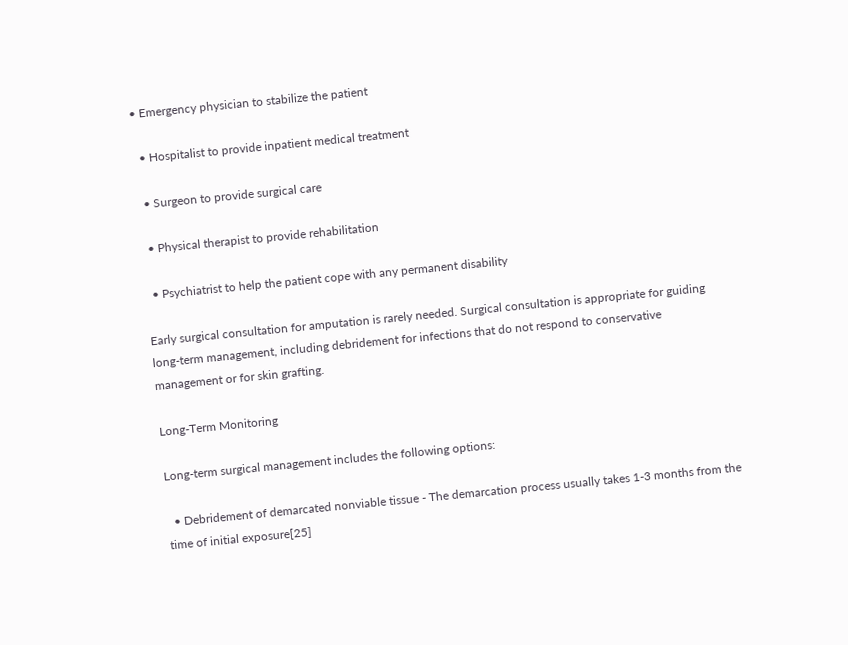• Emergency physician to stabilize the patient

  • Hospitalist to provide inpatient medical treatment

  • Surgeon to provide surgical care

  • Physical therapist to provide rehabilitation

  • Psychiatrist to help the patient cope with any permanent disability

Early surgical consultation for amputation is rarely needed. Surgical consultation is appropriate for guiding long-term management, including debridement for infections that do not respond to conservative management or for skin grafting.

Long-Term Monitoring

Long-term surgical management includes the following options:

  • Debridement of demarcated nonviable tissue - The demarcation process usually takes 1-3 months from the time of initial exposure[25]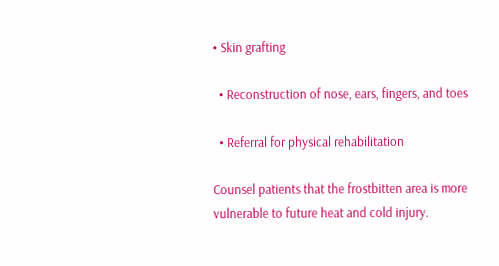• Skin grafting

  • Reconstruction of nose, ears, fingers, and toes

  • Referral for physical rehabilitation

Counsel patients that the frostbitten area is more vulnerable to future heat and cold injury.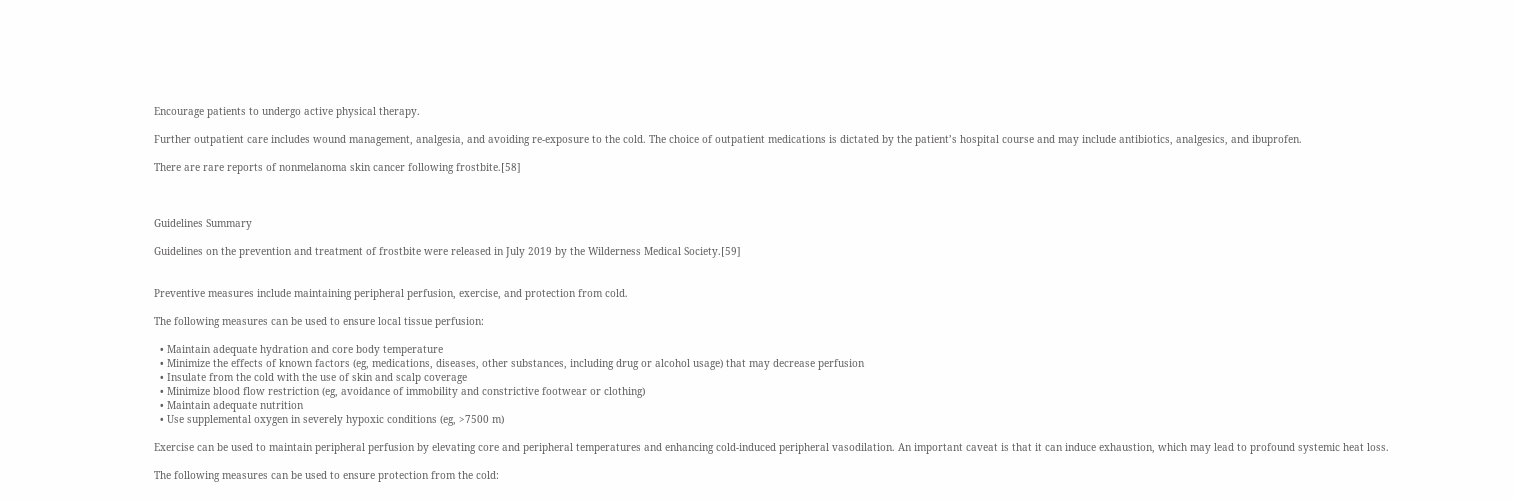Encourage patients to undergo active physical therapy.

Further outpatient care includes wound management, analgesia, and avoiding re-exposure to the cold. The choice of outpatient medications is dictated by the patient’s hospital course and may include antibiotics, analgesics, and ibuprofen.

There are rare reports of nonmelanoma skin cancer following frostbite.[58]



Guidelines Summary

Guidelines on the prevention and treatment of frostbite were released in July 2019 by the Wilderness Medical Society.[59]


Preventive measures include maintaining peripheral perfusion, exercise, and protection from cold.

The following measures can be used to ensure local tissue perfusion:

  • Maintain adequate hydration and core body temperature
  • Minimize the effects of known factors (eg, medications, diseases, other substances, including drug or alcohol usage) that may decrease perfusion
  • Insulate from the cold with the use of skin and scalp coverage
  • Minimize blood flow restriction (eg, avoidance of immobility and constrictive footwear or clothing)
  • Maintain adequate nutrition
  • Use supplemental oxygen in severely hypoxic conditions (eg, >7500 m)

Exercise can be used to maintain peripheral perfusion by elevating core and peripheral temperatures and enhancing cold-induced peripheral vasodilation. An important caveat is that it can induce exhaustion, which may lead to profound systemic heat loss.

The following measures can be used to ensure protection from the cold: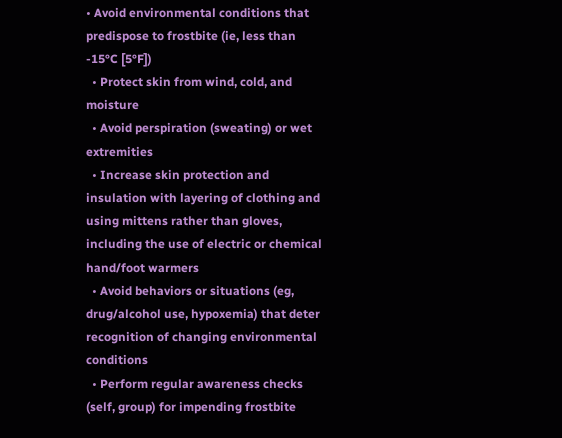• Avoid environmental conditions that predispose to frostbite (ie, less than -15°C [5°F])
  • Protect skin from wind, cold, and moisture
  • Avoid perspiration (sweating) or wet extremities
  • Increase skin protection and insulation with layering of clothing and using mittens rather than gloves, including the use of electric or chemical hand/foot warmers
  • Avoid behaviors or situations (eg, drug/alcohol use, hypoxemia) that deter recognition of changing environmental conditions
  • Perform regular awareness checks (self, group) for impending frostbite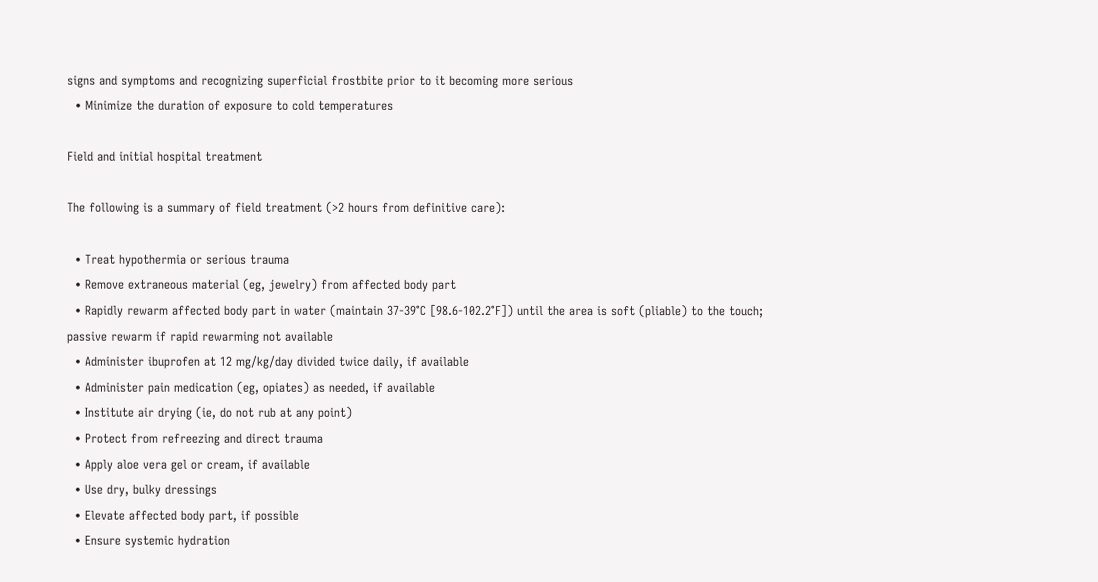signs and symptoms and recognizing superficial frostbite prior to it becoming more serious
  • Minimize the duration of exposure to cold temperatures

Field and initial hospital treatment

The following is a summary of field treatment (>2 hours from definitive care):

  • Treat hypothermia or serious trauma
  • Remove extraneous material (eg, jewelry) from affected body part
  • Rapidly rewarm affected body part in water (maintain 37-39°C [98.6-102.2°F]) until the area is soft (pliable) to the touch; passive rewarm if rapid rewarming not available
  • Administer ibuprofen at 12 mg/kg/day divided twice daily, if available
  • Administer pain medication (eg, opiates) as needed, if available
  • Institute air drying (ie, do not rub at any point)
  • Protect from refreezing and direct trauma
  • Apply aloe vera gel or cream, if available
  • Use dry, bulky dressings
  • Elevate affected body part, if possible
  • Ensure systemic hydration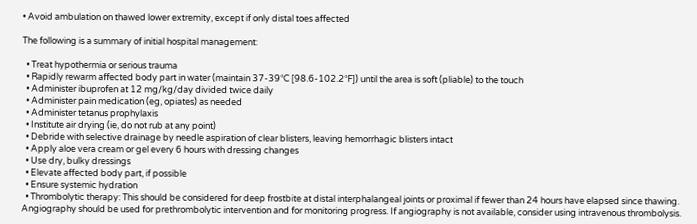• Avoid ambulation on thawed lower extremity, except if only distal toes affected

The following is a summary of initial hospital management:

  • Treat hypothermia or serious trauma
  • Rapidly rewarm affected body part in water (maintain 37-39°C [98.6-102.2°F]) until the area is soft (pliable) to the touch
  • Administer ibuprofen at 12 mg/kg/day divided twice daily
  • Administer pain medication (eg, opiates) as needed
  • Administer tetanus prophylaxis
  • Institute air drying (ie, do not rub at any point)
  • Debride with selective drainage by needle aspiration of clear blisters, leaving hemorrhagic blisters intact
  • Apply aloe vera cream or gel every 6 hours with dressing changes
  • Use dry, bulky dressings
  • Elevate affected body part, if possible
  • Ensure systemic hydration
  • Thrombolytic therapy: This should be considered for deep frostbite at distal interphalangeal joints or proximal if fewer than 24 hours have elapsed since thawing. Angiography should be used for prethrombolytic intervention and for monitoring progress. If angiography is not available, consider using intravenous thrombolysis.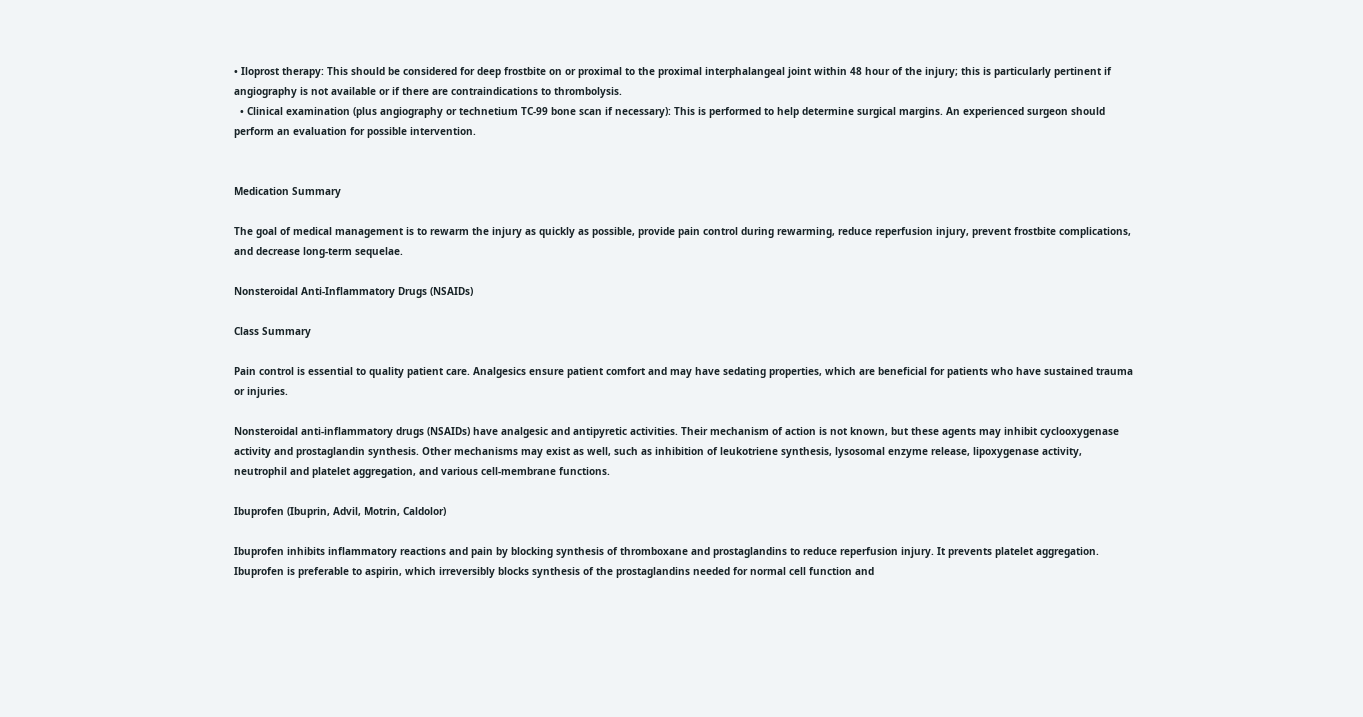• Iloprost therapy: This should be considered for deep frostbite on or proximal to the proximal interphalangeal joint within 48 hour of the injury; this is particularly pertinent if angiography is not available or if there are contraindications to thrombolysis.
  • Clinical examination (plus angiography or technetium TC-99 bone scan if necessary): This is performed to help determine surgical margins. An experienced surgeon should perform an evaluation for possible intervention.


Medication Summary

The goal of medical management is to rewarm the injury as quickly as possible, provide pain control during rewarming, reduce reperfusion injury, prevent frostbite complications, and decrease long-term sequelae.

Nonsteroidal Anti-Inflammatory Drugs (NSAIDs)

Class Summary

Pain control is essential to quality patient care. Analgesics ensure patient comfort and may have sedating properties, which are beneficial for patients who have sustained trauma or injuries.

Nonsteroidal anti-inflammatory drugs (NSAIDs) have analgesic and antipyretic activities. Their mechanism of action is not known, but these agents may inhibit cyclooxygenase activity and prostaglandin synthesis. Other mechanisms may exist as well, such as inhibition of leukotriene synthesis, lysosomal enzyme release, lipoxygenase activity, neutrophil and platelet aggregation, and various cell-membrane functions.

Ibuprofen (Ibuprin, Advil, Motrin, Caldolor)

Ibuprofen inhibits inflammatory reactions and pain by blocking synthesis of thromboxane and prostaglandins to reduce reperfusion injury. It prevents platelet aggregation. Ibuprofen is preferable to aspirin, which irreversibly blocks synthesis of the prostaglandins needed for normal cell function and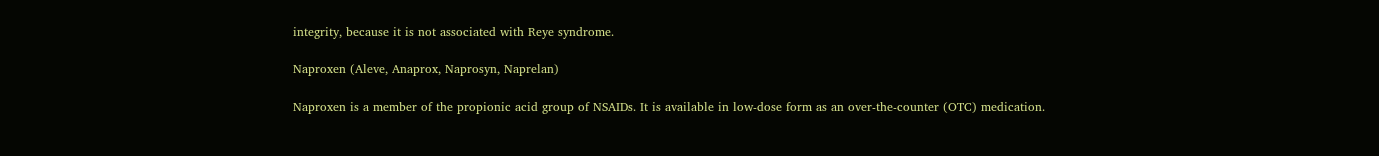integrity, because it is not associated with Reye syndrome.

Naproxen (Aleve, Anaprox, Naprosyn, Naprelan)

Naproxen is a member of the propionic acid group of NSAIDs. It is available in low-dose form as an over-the-counter (OTC) medication.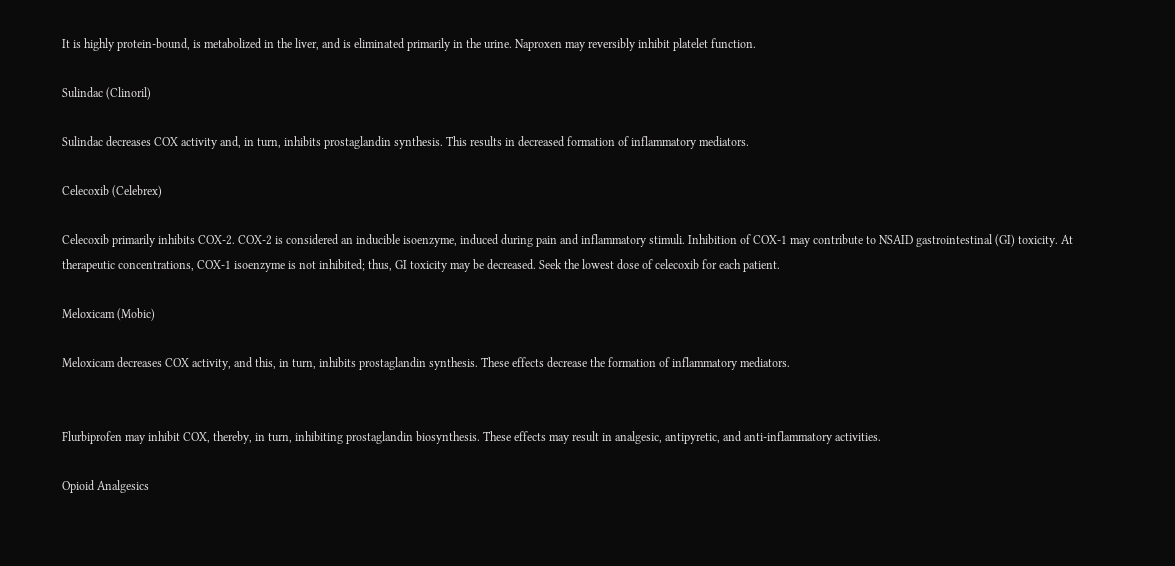It is highly protein-bound, is metabolized in the liver, and is eliminated primarily in the urine. Naproxen may reversibly inhibit platelet function.

Sulindac (Clinoril)

Sulindac decreases COX activity and, in turn, inhibits prostaglandin synthesis. This results in decreased formation of inflammatory mediators.

Celecoxib (Celebrex)

Celecoxib primarily inhibits COX-2. COX-2 is considered an inducible isoenzyme, induced during pain and inflammatory stimuli. Inhibition of COX-1 may contribute to NSAID gastrointestinal (GI) toxicity. At therapeutic concentrations, COX-1 isoenzyme is not inhibited; thus, GI toxicity may be decreased. Seek the lowest dose of celecoxib for each patient.

Meloxicam (Mobic)

Meloxicam decreases COX activity, and this, in turn, inhibits prostaglandin synthesis. These effects decrease the formation of inflammatory mediators.


Flurbiprofen may inhibit COX, thereby, in turn, inhibiting prostaglandin biosynthesis. These effects may result in analgesic, antipyretic, and anti-inflammatory activities.

Opioid Analgesics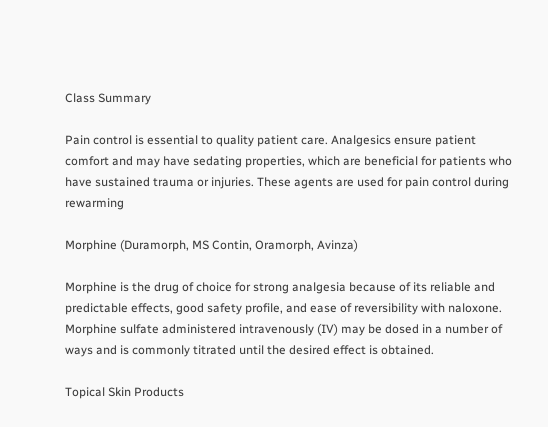Class Summary

Pain control is essential to quality patient care. Analgesics ensure patient comfort and may have sedating properties, which are beneficial for patients who have sustained trauma or injuries. These agents are used for pain control during rewarming

Morphine (Duramorph, MS Contin, Oramorph, Avinza)

Morphine is the drug of choice for strong analgesia because of its reliable and predictable effects, good safety profile, and ease of reversibility with naloxone. Morphine sulfate administered intravenously (IV) may be dosed in a number of ways and is commonly titrated until the desired effect is obtained.

Topical Skin Products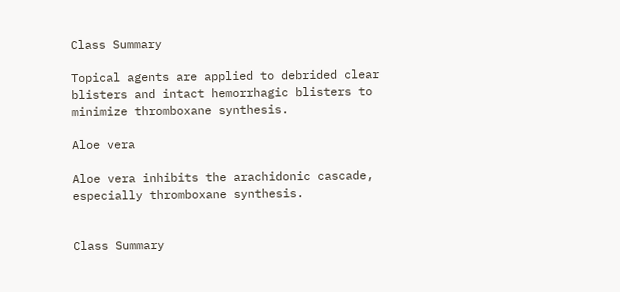Class Summary

Topical agents are applied to debrided clear blisters and intact hemorrhagic blisters to minimize thromboxane synthesis.

Aloe vera

Aloe vera inhibits the arachidonic cascade, especially thromboxane synthesis.


Class Summary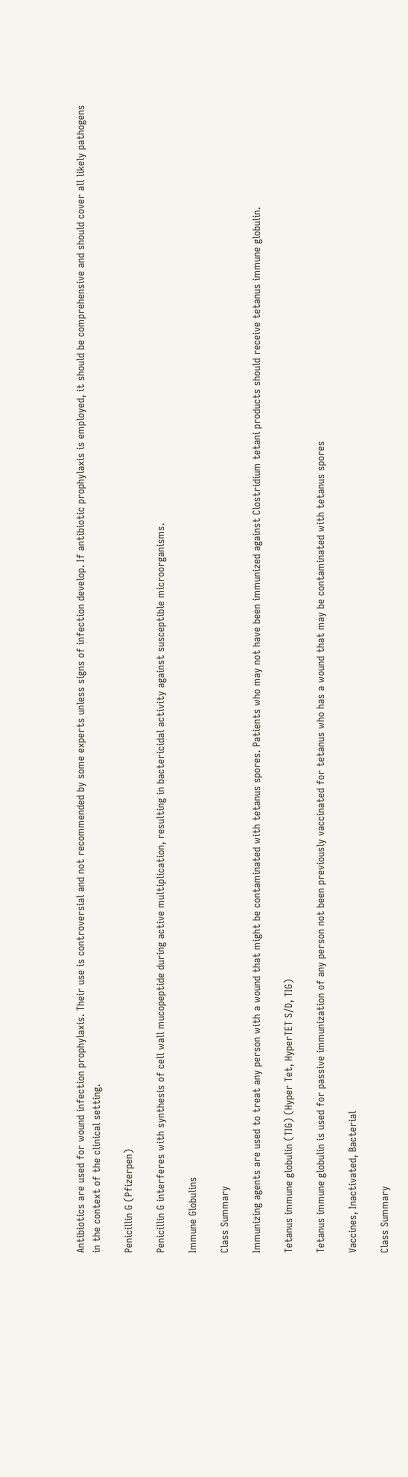Antibiotics are used for wound infection prophylaxis. Their use is controversial and not recommended by some experts unless signs of infection develop. If antibiotic prophylaxis is employed, it should be comprehensive and should cover all likely pathogens in the context of the clinical setting.

Penicillin G (Pfizerpen)

Penicillin G interferes with synthesis of cell wall mucopeptide during active multiplication, resulting in bactericidal activity against susceptible microorganisms.

Immune Globulins

Class Summary

Immunizing agents are used to treat any person with a wound that might be contaminated with tetanus spores. Patients who may not have been immunized against Clostridium tetani products should receive tetanus immune globulin.

Tetanus immune globulin (TIG) (Hyper Tet, HyperTET S/D, TIG)

Tetanus immune globulin is used for passive immunization of any person not been previously vaccinated for tetanus who has a wound that may be contaminated with tetanus spores

Vaccines, Inactivated, Bacterial

Class Summary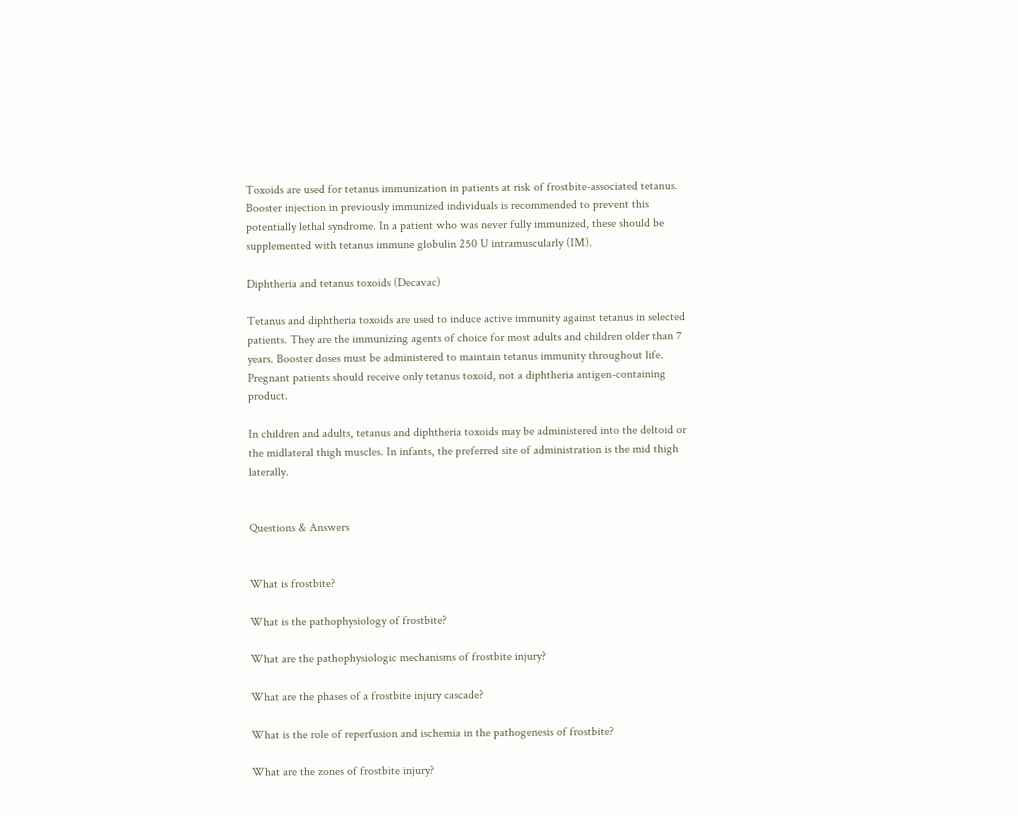Toxoids are used for tetanus immunization in patients at risk of frostbite-associated tetanus. Booster injection in previously immunized individuals is recommended to prevent this potentially lethal syndrome. In a patient who was never fully immunized, these should be supplemented with tetanus immune globulin 250 U intramuscularly (IM).

Diphtheria and tetanus toxoids (Decavac)

Tetanus and diphtheria toxoids are used to induce active immunity against tetanus in selected patients. They are the immunizing agents of choice for most adults and children older than 7 years. Booster doses must be administered to maintain tetanus immunity throughout life. Pregnant patients should receive only tetanus toxoid, not a diphtheria antigen-containing product.

In children and adults, tetanus and diphtheria toxoids may be administered into the deltoid or the midlateral thigh muscles. In infants, the preferred site of administration is the mid thigh laterally.


Questions & Answers


What is frostbite?

What is the pathophysiology of frostbite?

What are the pathophysiologic mechanisms of frostbite injury?

What are the phases of a frostbite injury cascade?

What is the role of reperfusion and ischemia in the pathogenesis of frostbite?

What are the zones of frostbite injury?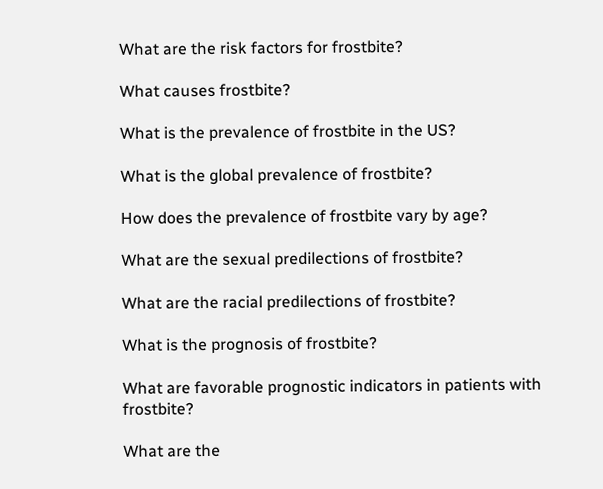What are the risk factors for frostbite?

What causes frostbite?

What is the prevalence of frostbite in the US?

What is the global prevalence of frostbite?

How does the prevalence of frostbite vary by age?

What are the sexual predilections of frostbite?

What are the racial predilections of frostbite?

What is the prognosis of frostbite?

What are favorable prognostic indicators in patients with frostbite?

What are the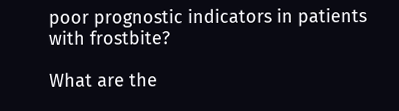poor prognostic indicators in patients with frostbite?

What are the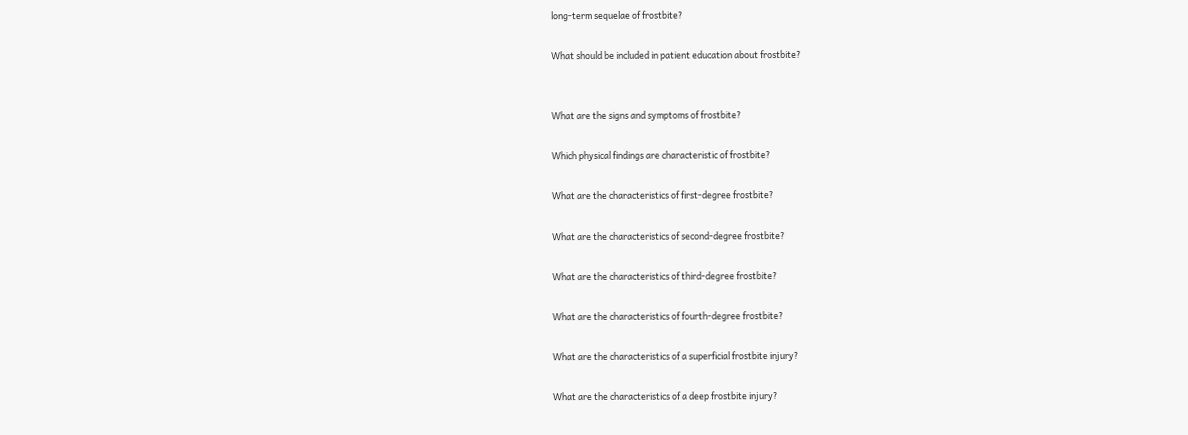long-term sequelae of frostbite?

What should be included in patient education about frostbite?


What are the signs and symptoms of frostbite?

Which physical findings are characteristic of frostbite?

What are the characteristics of first-degree frostbite?

What are the characteristics of second-degree frostbite?

What are the characteristics of third-degree frostbite?

What are the characteristics of fourth-degree frostbite?

What are the characteristics of a superficial frostbite injury?

What are the characteristics of a deep frostbite injury?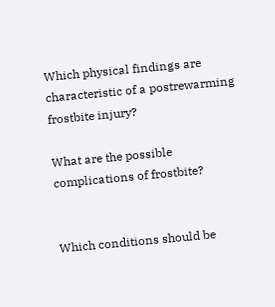Which physical findings are characteristic of a postrewarming frostbite injury?

What are the possible complications of frostbite?


Which conditions should be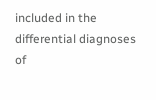included in the differential diagnoses of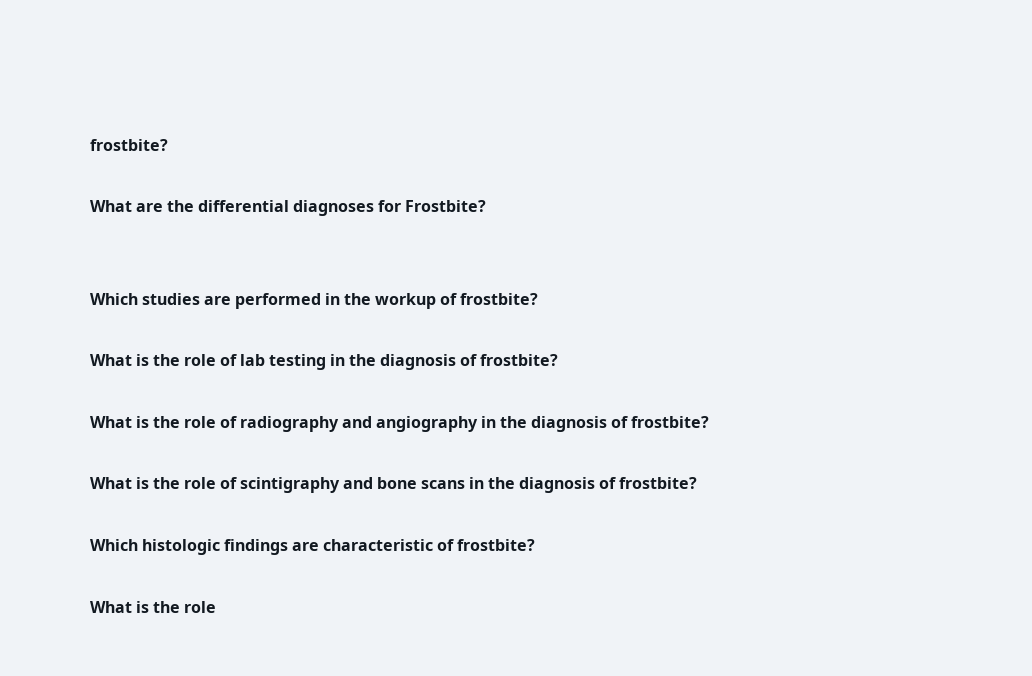frostbite?

What are the differential diagnoses for Frostbite?


Which studies are performed in the workup of frostbite?

What is the role of lab testing in the diagnosis of frostbite?

What is the role of radiography and angiography in the diagnosis of frostbite?

What is the role of scintigraphy and bone scans in the diagnosis of frostbite?

Which histologic findings are characteristic of frostbite?

What is the role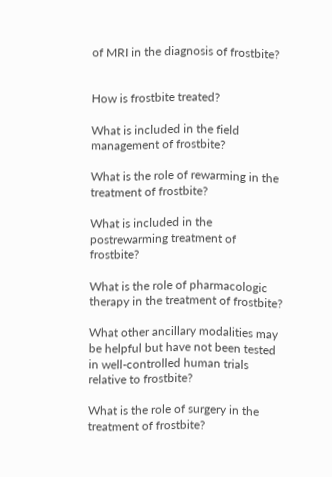of MRI in the diagnosis of frostbite?


How is frostbite treated?

What is included in the field management of frostbite?

What is the role of rewarming in the treatment of frostbite?

What is included in the postrewarming treatment of frostbite?

What is the role of pharmacologic therapy in the treatment of frostbite?

What other ancillary modalities may be helpful but have not been tested in well-controlled human trials relative to frostbite?

What is the role of surgery in the treatment of frostbite?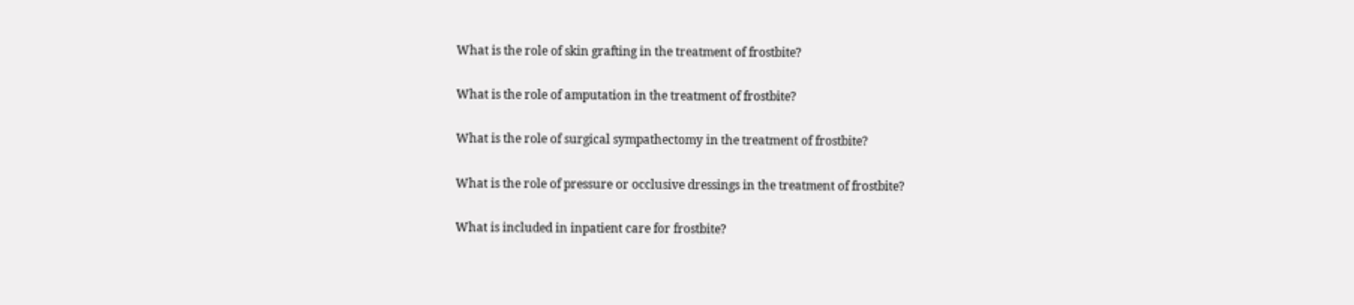What is the role of skin grafting in the treatment of frostbite?

What is the role of amputation in the treatment of frostbite?

What is the role of surgical sympathectomy in the treatment of frostbite?

What is the role of pressure or occlusive dressings in the treatment of frostbite?

What is included in inpatient care for frostbite?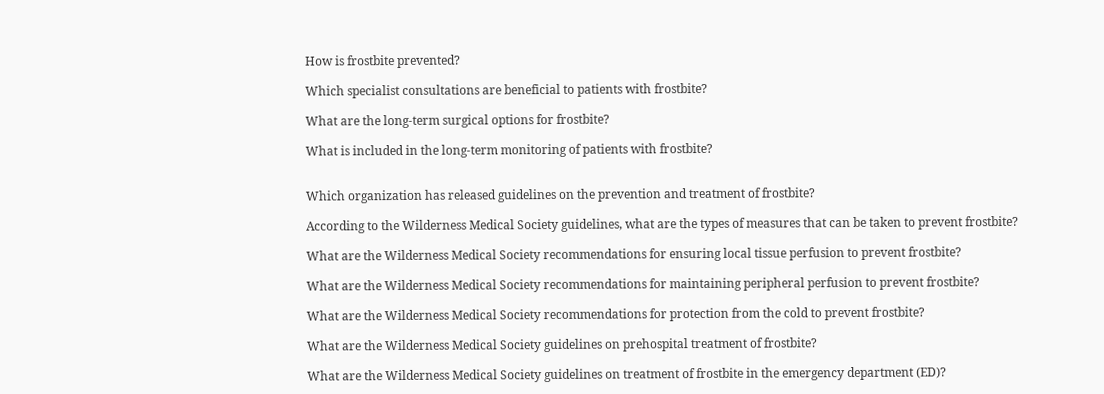How is frostbite prevented?

Which specialist consultations are beneficial to patients with frostbite?

What are the long-term surgical options for frostbite?

What is included in the long-term monitoring of patients with frostbite?


Which organization has released guidelines on the prevention and treatment of frostbite?

According to the Wilderness Medical Society guidelines, what are the types of measures that can be taken to prevent frostbite?

What are the Wilderness Medical Society recommendations for ensuring local tissue perfusion to prevent frostbite?

What are the Wilderness Medical Society recommendations for maintaining peripheral perfusion to prevent frostbite?

What are the Wilderness Medical Society recommendations for protection from the cold to prevent frostbite?

What are the Wilderness Medical Society guidelines on prehospital treatment of frostbite?

What are the Wilderness Medical Society guidelines on treatment of frostbite in the emergency department (ED)?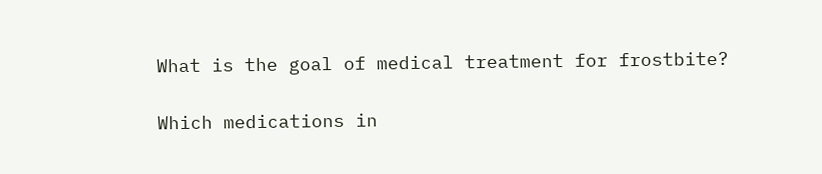What is the goal of medical treatment for frostbite?

Which medications in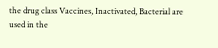the drug class Vaccines, Inactivated, Bacterial are used in the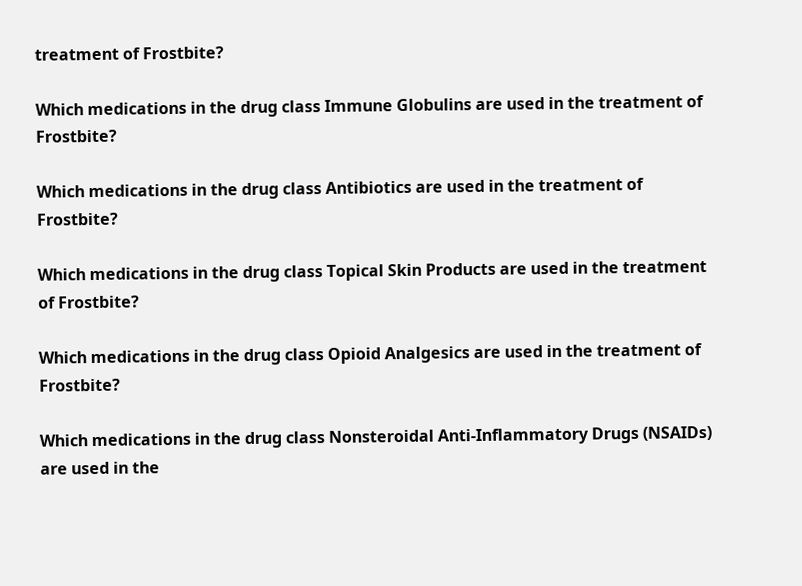treatment of Frostbite?

Which medications in the drug class Immune Globulins are used in the treatment of Frostbite?

Which medications in the drug class Antibiotics are used in the treatment of Frostbite?

Which medications in the drug class Topical Skin Products are used in the treatment of Frostbite?

Which medications in the drug class Opioid Analgesics are used in the treatment of Frostbite?

Which medications in the drug class Nonsteroidal Anti-Inflammatory Drugs (NSAIDs) are used in the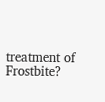treatment of Frostbite?